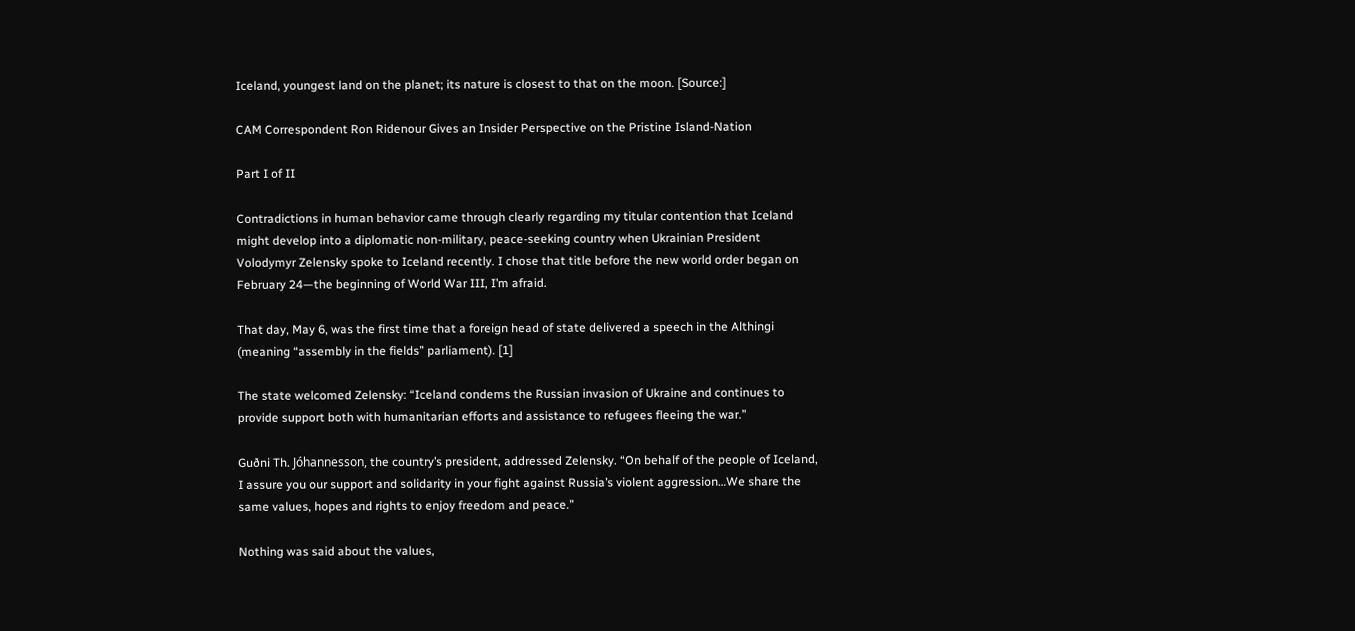Iceland, youngest land on the planet; its nature is closest to that on the moon. [Source:]

CAM Correspondent Ron Ridenour Gives an Insider Perspective on the Pristine Island-Nation

Part I of II

Contradictions in human behavior came through clearly regarding my titular contention that Iceland might develop into a diplomatic non-military, peace-seeking country when Ukrainian President Volodymyr Zelensky spoke to Iceland recently. I chose that title before the new world order began on February 24—the beginning of World War III, I’m afraid.

That day, May 6, was the first time that a foreign head of state delivered a speech in the Althingi (meaning “assembly in the fields” parliament). [1]

The state welcomed Zelensky: “Iceland condems the Russian invasion of Ukraine and continues to provide support both with humanitarian efforts and assistance to refugees fleeing the war.”

Guðni Th. Jóhannesson, the country’s president, addressed Zelensky. “On behalf of the people of Iceland, I assure you our support and solidarity in your fight against Russia’s violent aggression…We share the same values, hopes and rights to enjoy freedom and peace.”

Nothing was said about the values,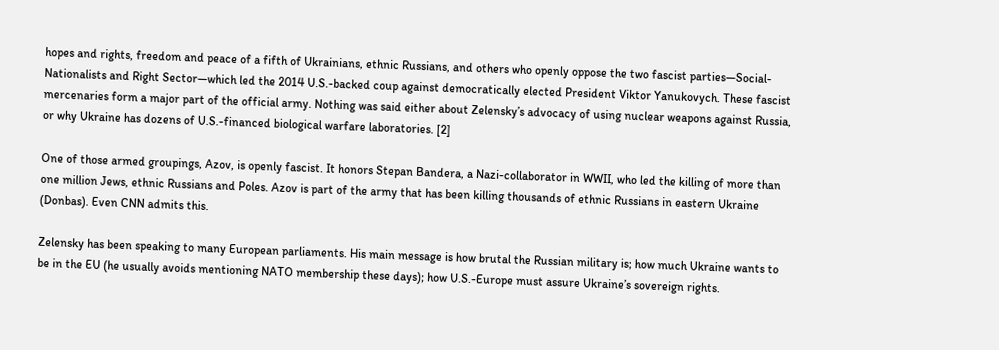hopes and rights, freedom and peace of a fifth of Ukrainians, ethnic Russians, and others who openly oppose the two fascist parties—Social-Nationalists and Right Sector—which led the 2014 U.S.-backed coup against democratically elected President Viktor Yanukovych. These fascist mercenaries form a major part of the official army. Nothing was said either about Zelensky’s advocacy of using nuclear weapons against Russia, or why Ukraine has dozens of U.S.-financed biological warfare laboratories. [2]

One of those armed groupings, Azov, is openly fascist. It honors Stepan Bandera, a Nazi-collaborator in WWII, who led the killing of more than one million Jews, ethnic Russians and Poles. Azov is part of the army that has been killing thousands of ethnic Russians in eastern Ukraine (Donbas). Even CNN admits this.

Zelensky has been speaking to many European parliaments. His main message is how brutal the Russian military is; how much Ukraine wants to be in the EU (he usually avoids mentioning NATO membership these days); how U.S.-Europe must assure Ukraine’s sovereign rights.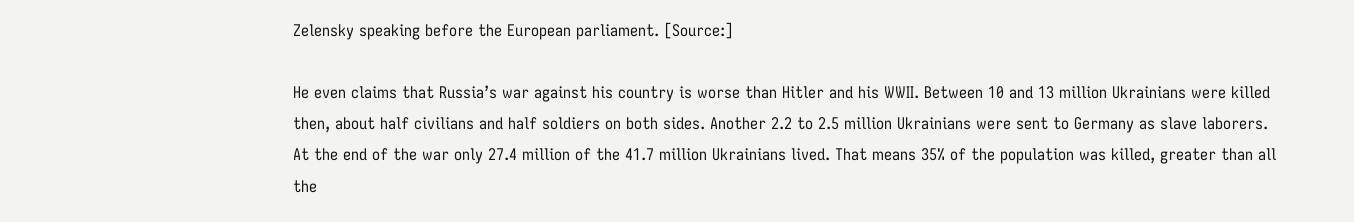Zelensky speaking before the European parliament. [Source:]

He even claims that Russia’s war against his country is worse than Hitler and his WWII. Between 10 and 13 million Ukrainians were killed then, about half civilians and half soldiers on both sides. Another 2.2 to 2.5 million Ukrainians were sent to Germany as slave laborers. At the end of the war only 27.4 million of the 41.7 million Ukrainians lived. That means 35% of the population was killed, greater than all the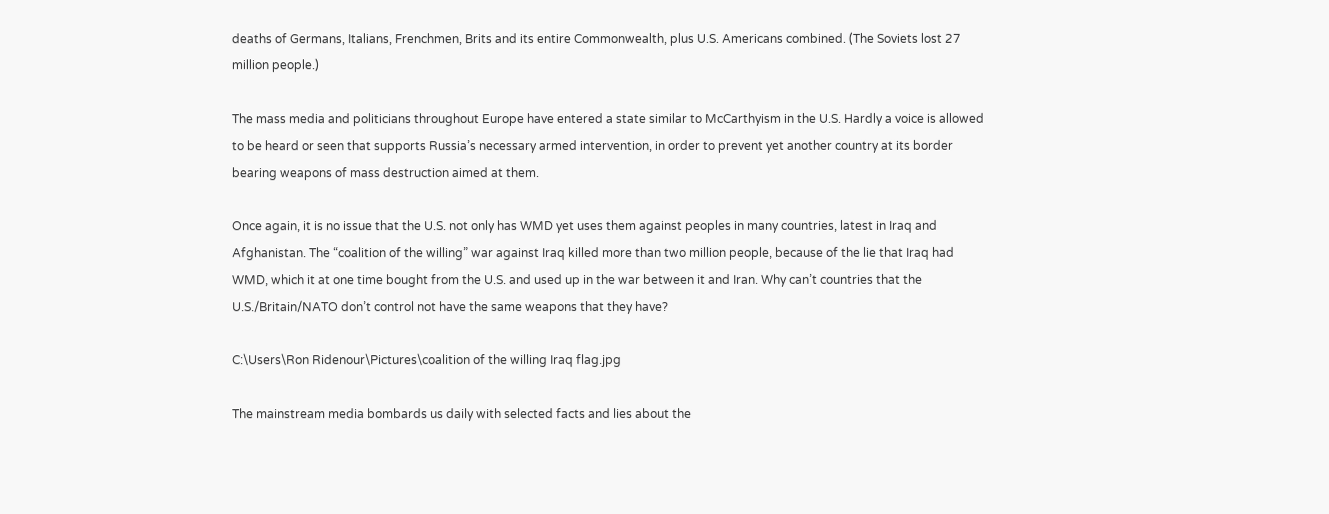deaths of Germans, Italians, Frenchmen, Brits and its entire Commonwealth, plus U.S. Americans combined. (The Soviets lost 27 million people.)

The mass media and politicians throughout Europe have entered a state similar to McCarthyism in the U.S. Hardly a voice is allowed to be heard or seen that supports Russia’s necessary armed intervention, in order to prevent yet another country at its border bearing weapons of mass destruction aimed at them.

Once again, it is no issue that the U.S. not only has WMD yet uses them against peoples in many countries, latest in Iraq and Afghanistan. The “coalition of the willing” war against Iraq killed more than two million people, because of the lie that Iraq had WMD, which it at one time bought from the U.S. and used up in the war between it and Iran. Why can’t countries that the U.S./Britain/NATO don’t control not have the same weapons that they have?

C:\Users\Ron Ridenour\Pictures\coalition of the willing Iraq flag.jpg

The mainstream media bombards us daily with selected facts and lies about the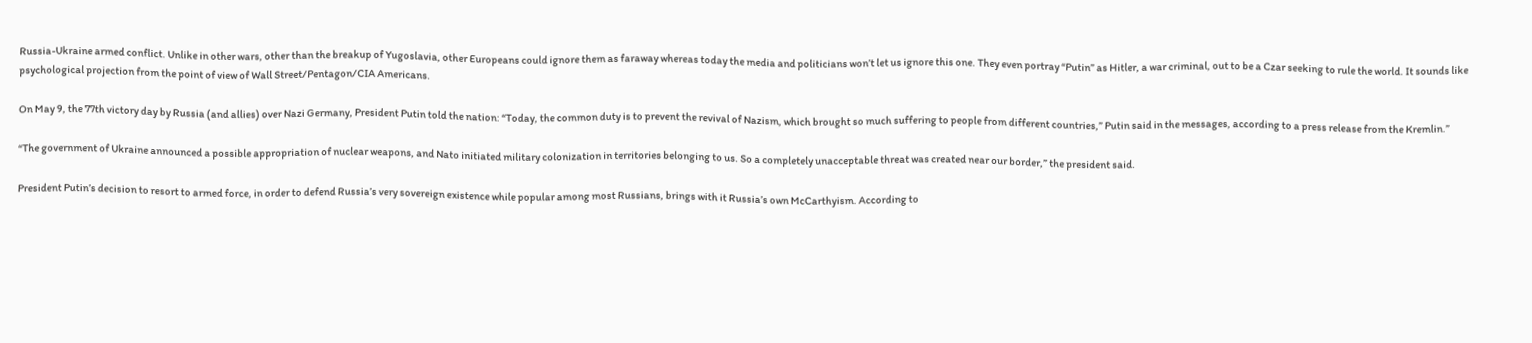Russia-Ukraine armed conflict. Unlike in other wars, other than the breakup of Yugoslavia, other Europeans could ignore them as faraway whereas today the media and politicians won’t let us ignore this one. They even portray “Putin” as Hitler, a war criminal, out to be a Czar seeking to rule the world. It sounds like psychological projection from the point of view of Wall Street/Pentagon/CIA Americans.

On May 9, the 77th victory day by Russia (and allies) over Nazi Germany, President Putin told the nation: “Today, the common duty is to prevent the revival of Nazism, which brought so much suffering to people from different countries,” Putin said in the messages, according to a press release from the Kremlin.”

“The government of Ukraine announced a possible appropriation of nuclear weapons, and Nato initiated military colonization in territories belonging to us. So a completely unacceptable threat was created near our border,” the president said.

President Putin’s decision to resort to armed force, in order to defend Russia’s very sovereign existence while popular among most Russians, brings with it Russia’s own McCarthyism. According to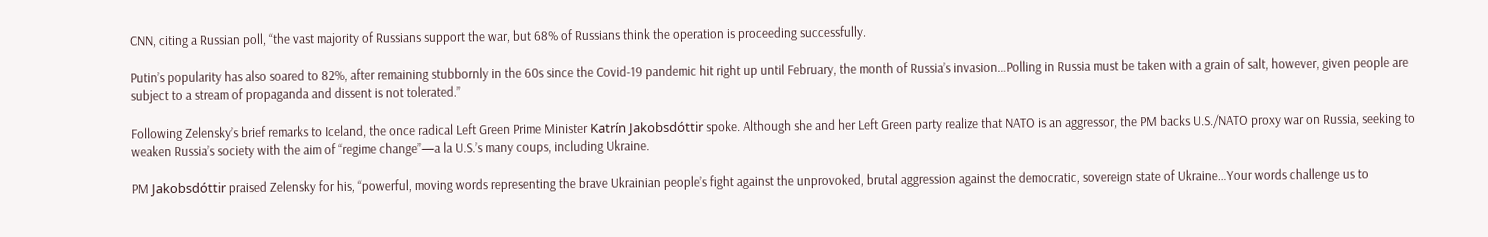CNN, citing a Russian poll, “the vast majority of Russians support the war, but 68% of Russians think the operation is proceeding successfully.

Putin’s popularity has also soared to 82%, after remaining stubbornly in the 60s since the Covid-19 pandemic hit right up until February, the month of Russia’s invasion…Polling in Russia must be taken with a grain of salt, however, given people are subject to a stream of propaganda and dissent is not tolerated.”

Following Zelensky’s brief remarks to Iceland, the once radical Left Green Prime Minister Katrín Jakobsdóttir spoke. Although she and her Left Green party realize that NATO is an aggressor, the PM backs U.S./NATO proxy war on Russia, seeking to weaken Russia’s society with the aim of “regime change”—a la U.S.’s many coups, including Ukraine.

PM Jakobsdóttir praised Zelensky for his, “powerful, moving words representing the brave Ukrainian people’s fight against the unprovoked, brutal aggression against the democratic, sovereign state of Ukraine…Your words challenge us to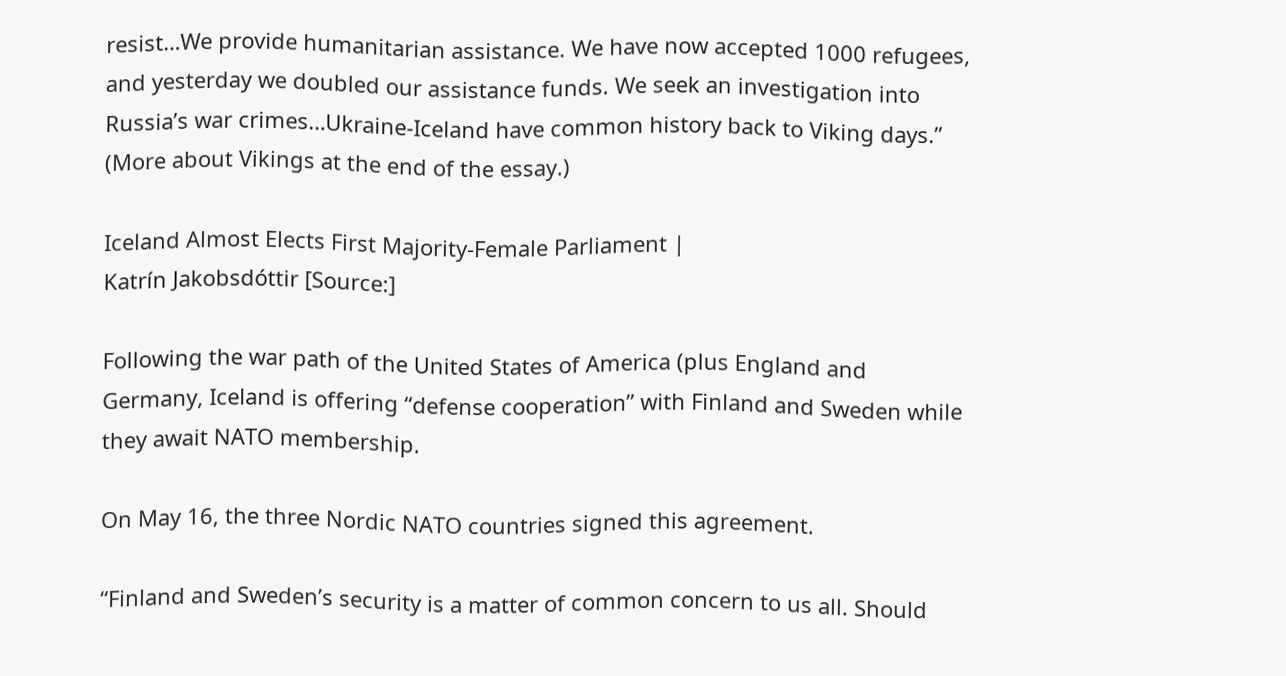resist…We provide humanitarian assistance. We have now accepted 1000 refugees, and yesterday we doubled our assistance funds. We seek an investigation into Russia’s war crimes…Ukraine-Iceland have common history back to Viking days.” (More about Vikings at the end of the essay.)

Iceland Almost Elects First Majority-Female Parliament |
Katrín Jakobsdóttir [Source:]

Following the war path of the United States of America (plus England and Germany, Iceland is offering “defense cooperation” with Finland and Sweden while they await NATO membership.

On May 16, the three Nordic NATO countries signed this agreement.

“Finland and Sweden’s security is a matter of common concern to us all. Should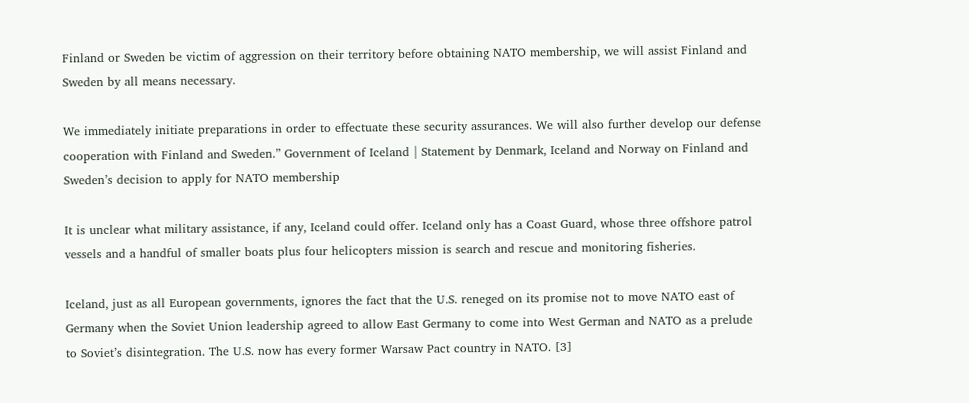Finland or Sweden be victim of aggression on their territory before obtaining NATO membership, we will assist Finland and Sweden by all means necessary.

We immediately initiate preparations in order to effectuate these security assurances. We will also further develop our defense cooperation with Finland and Sweden.” Government of Iceland | Statement by Denmark, Iceland and Norway on Finland and Sweden’s decision to apply for NATO membership

It is unclear what military assistance, if any, Iceland could offer. Iceland only has a Coast Guard, whose three offshore patrol vessels and a handful of smaller boats plus four helicopters mission is search and rescue and monitoring fisheries.

Iceland, just as all European governments, ignores the fact that the U.S. reneged on its promise not to move NATO east of Germany when the Soviet Union leadership agreed to allow East Germany to come into West German and NATO as a prelude to Soviet’s disintegration. The U.S. now has every former Warsaw Pact country in NATO. [3]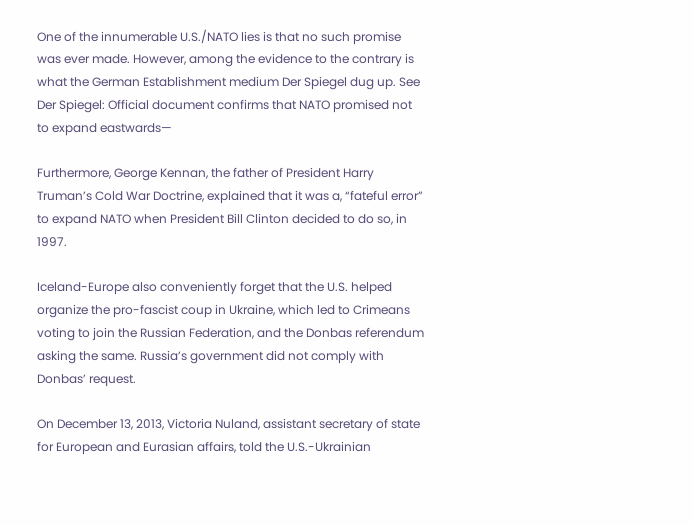One of the innumerable U.S./NATO lies is that no such promise was ever made. However, among the evidence to the contrary is what the German Establishment medium Der Spiegel dug up. See Der Spiegel: Official document confirms that NATO promised not to expand eastwards—

Furthermore, George Kennan, the father of President Harry Truman’s Cold War Doctrine, explained that it was a, “fateful error” to expand NATO when President Bill Clinton decided to do so, in 1997.

Iceland-Europe also conveniently forget that the U.S. helped organize the pro-fascist coup in Ukraine, which led to Crimeans voting to join the Russian Federation, and the Donbas referendum asking the same. Russia’s government did not comply with Donbas’ request.

On December 13, 2013, Victoria Nuland, assistant secretary of state for European and Eurasian affairs, told the U.S.-Ukrainian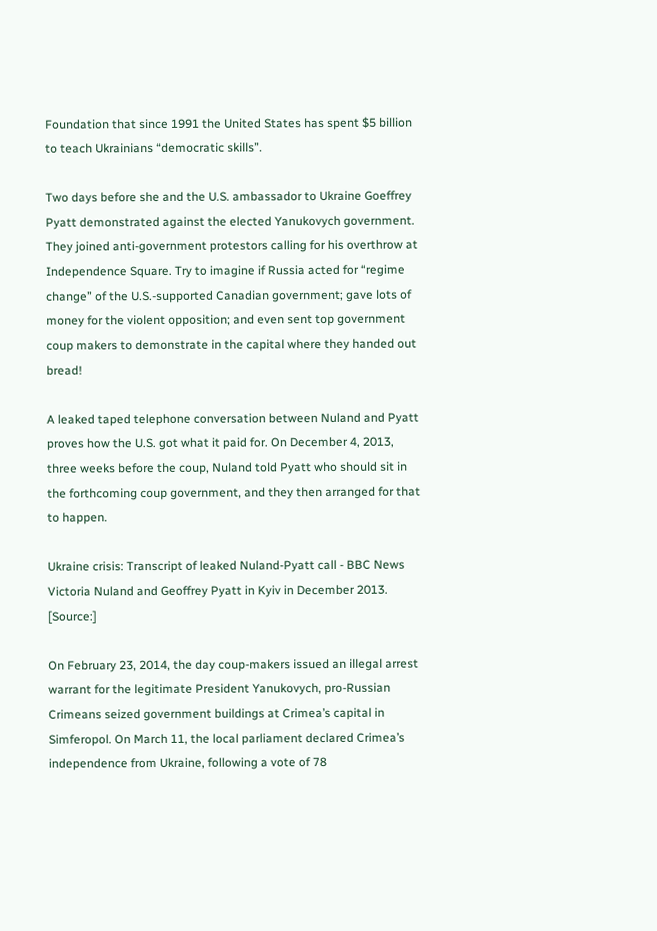Foundation that since 1991 the United States has spent $5 billion to teach Ukrainians “democratic skills”.

Two days before she and the U.S. ambassador to Ukraine Goeffrey Pyatt demonstrated against the elected Yanukovych government. They joined anti-government protestors calling for his overthrow at Independence Square. Try to imagine if Russia acted for “regime change” of the U.S.-supported Canadian government; gave lots of money for the violent opposition; and even sent top government coup makers to demonstrate in the capital where they handed out bread!

A leaked taped telephone conversation between Nuland and Pyatt proves how the U.S. got what it paid for. On December 4, 2013, three weeks before the coup, Nuland told Pyatt who should sit in the forthcoming coup government, and they then arranged for that to happen.

Ukraine crisis: Transcript of leaked Nuland-Pyatt call - BBC News
Victoria Nuland and Geoffrey Pyatt in Kyiv in December 2013. [Source:]

On February 23, 2014, the day coup-makers issued an illegal arrest warrant for the legitimate President Yanukovych, pro-Russian Crimeans seized government buildings at Crimea’s capital in Simferopol. On March 11, the local parliament declared Crimea’s independence from Ukraine, following a vote of 78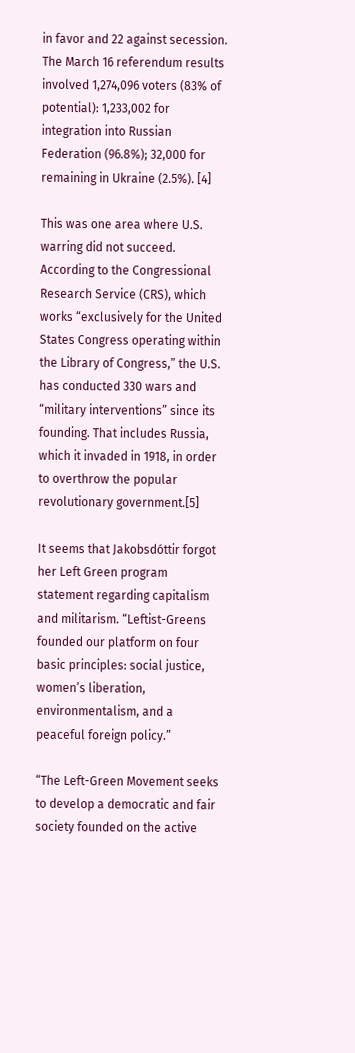in favor and 22 against secession. The March 16 referendum results involved 1,274,096 voters (83% of potential): 1,233,002 for integration into Russian Federation (96.8%); 32,000 for remaining in Ukraine (2.5%). [4]

This was one area where U.S. warring did not succeed. According to the Congressional Research Service (CRS), which works “exclusively for the United States Congress operating within the Library of Congress,” the U.S. has conducted 330 wars and “military interventions” since its founding. That includes Russia, which it invaded in 1918, in order to overthrow the popular revolutionary government.[5]

It seems that Jakobsdóttir forgot her Left Green program statement regarding capitalism and militarism. “Leftist-Greens founded our platform on four basic principles: social justice, women’s liberation, environmentalism, and a peaceful foreign policy.”

“The Left-Green Movement seeks to develop a democratic and fair society founded on the active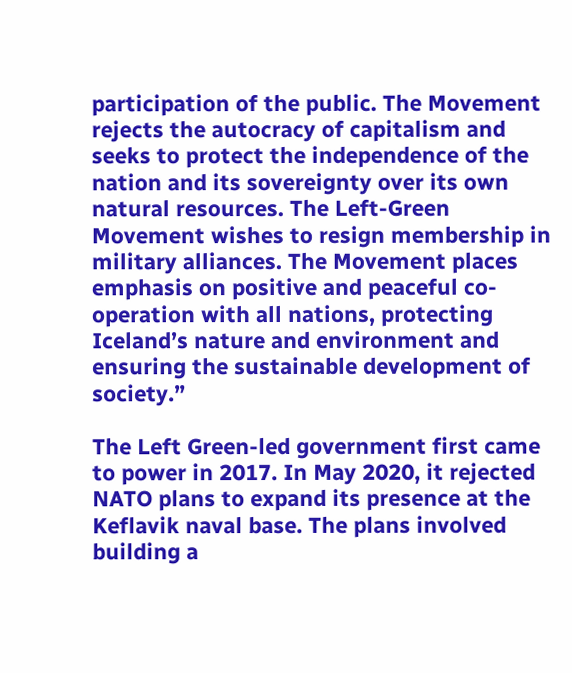participation of the public. The Movement rejects the autocracy of capitalism and seeks to protect the independence of the nation and its sovereignty over its own natural resources. The Left-Green Movement wishes to resign membership in military alliances. The Movement places emphasis on positive and peaceful co-operation with all nations, protecting Iceland’s nature and environment and ensuring the sustainable development of society.”

The Left Green-led government first came to power in 2017. In May 2020, it rejected NATO plans to expand its presence at the Keflavik naval base. The plans involved building a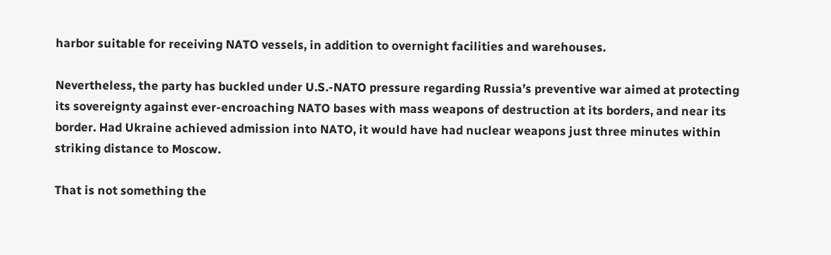harbor suitable for receiving NATO vessels, in addition to overnight facilities and warehouses.

Nevertheless, the party has buckled under U.S.-NATO pressure regarding Russia’s preventive war aimed at protecting its sovereignty against ever-encroaching NATO bases with mass weapons of destruction at its borders, and near its border. Had Ukraine achieved admission into NATO, it would have had nuclear weapons just three minutes within striking distance to Moscow.

That is not something the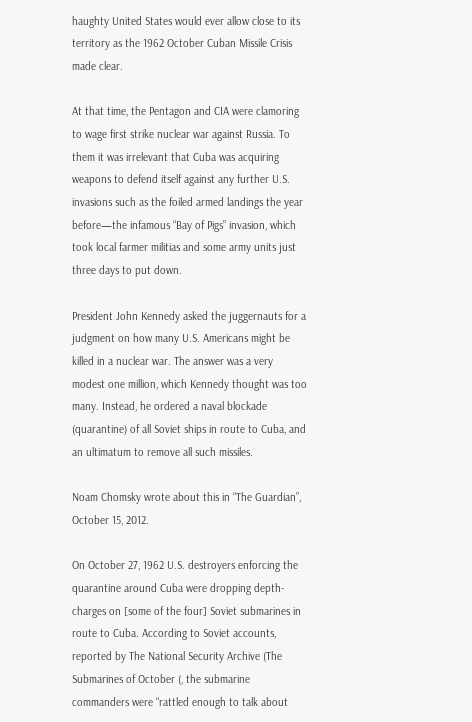haughty United States would ever allow close to its territory as the 1962 October Cuban Missile Crisis made clear.

At that time, the Pentagon and CIA were clamoring to wage first strike nuclear war against Russia. To them it was irrelevant that Cuba was acquiring weapons to defend itself against any further U.S. invasions such as the foiled armed landings the year before—the infamous “Bay of Pigs” invasion, which took local farmer militias and some army units just three days to put down.

President John Kennedy asked the juggernauts for a judgment on how many U.S. Americans might be killed in a nuclear war. The answer was a very modest one million, which Kennedy thought was too many. Instead, he ordered a naval blockade (quarantine) of all Soviet ships in route to Cuba, and an ultimatum to remove all such missiles.

Noam Chomsky wrote about this in “The Guardian”, October 15, 2012.

On October 27, 1962 U.S. destroyers enforcing the quarantine around Cuba were dropping depth-charges on [some of the four] Soviet submarines in route to Cuba. According to Soviet accounts, reported by The National Security Archive (The Submarines of October (, the submarine commanders were “rattled enough to talk about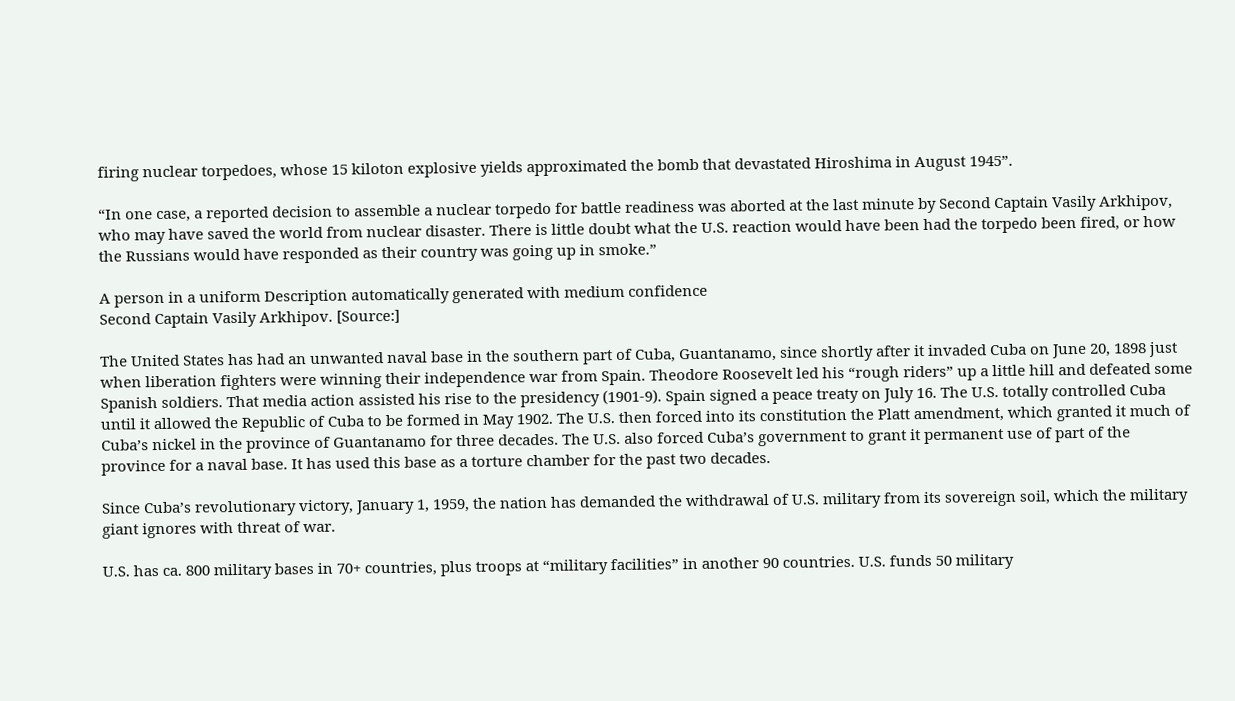firing nuclear torpedoes, whose 15 kiloton explosive yields approximated the bomb that devastated Hiroshima in August 1945”.

“In one case, a reported decision to assemble a nuclear torpedo for battle readiness was aborted at the last minute by Second Captain Vasily Arkhipov, who may have saved the world from nuclear disaster. There is little doubt what the U.S. reaction would have been had the torpedo been fired, or how the Russians would have responded as their country was going up in smoke.”

A person in a uniform Description automatically generated with medium confidence
Second Captain Vasily Arkhipov. [Source:]

The United States has had an unwanted naval base in the southern part of Cuba, Guantanamo, since shortly after it invaded Cuba on June 20, 1898 just when liberation fighters were winning their independence war from Spain. Theodore Roosevelt led his “rough riders” up a little hill and defeated some Spanish soldiers. That media action assisted his rise to the presidency (1901-9). Spain signed a peace treaty on July 16. The U.S. totally controlled Cuba until it allowed the Republic of Cuba to be formed in May 1902. The U.S. then forced into its constitution the Platt amendment, which granted it much of Cuba’s nickel in the province of Guantanamo for three decades. The U.S. also forced Cuba’s government to grant it permanent use of part of the province for a naval base. It has used this base as a torture chamber for the past two decades.

Since Cuba’s revolutionary victory, January 1, 1959, the nation has demanded the withdrawal of U.S. military from its sovereign soil, which the military giant ignores with threat of war.

U.S. has ca. 800 military bases in 70+ countries, plus troops at “military facilities” in another 90 countries. U.S. funds 50 military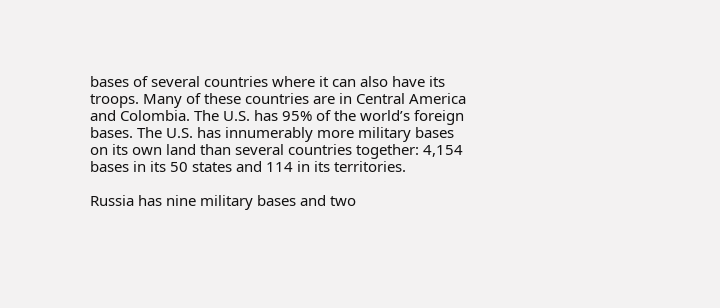bases of several countries where it can also have its troops. Many of these countries are in Central America and Colombia. The U.S. has 95% of the world’s foreign bases. The U.S. has innumerably more military bases on its own land than several countries together: 4,154 bases in its 50 states and 114 in its territories.

Russia has nine military bases and two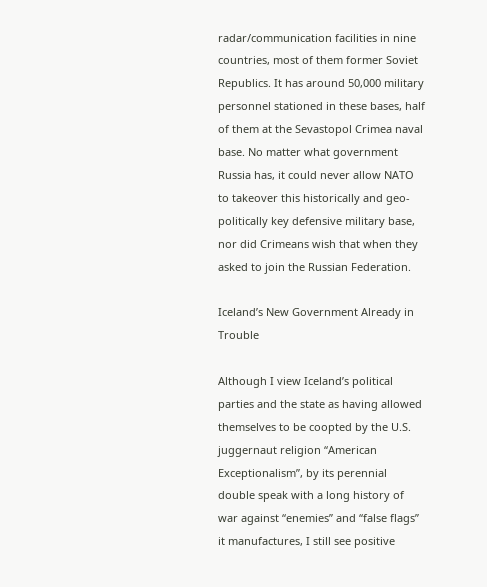radar/communication facilities in nine countries, most of them former Soviet Republics. It has around 50,000 military personnel stationed in these bases, half of them at the Sevastopol Crimea naval base. No matter what government Russia has, it could never allow NATO to takeover this historically and geo-politically key defensive military base, nor did Crimeans wish that when they asked to join the Russian Federation.

Iceland’s New Government Already in Trouble

Although I view Iceland’s political parties and the state as having allowed themselves to be coopted by the U.S. juggernaut religion “American Exceptionalism”, by its perennial double speak with a long history of war against “enemies” and “false flags” it manufactures, I still see positive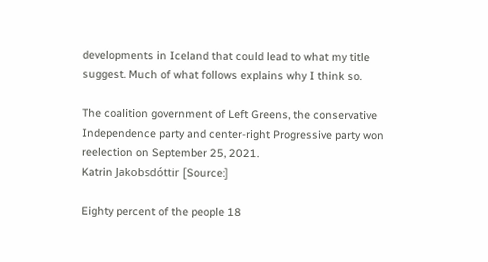developments in Iceland that could lead to what my title suggest. Much of what follows explains why I think so.

The coalition government of Left Greens, the conservative Independence party and center-right Progressive party won reelection on September 25, 2021.
Katrin Jakobsdóttir [Source:]

Eighty percent of the people 18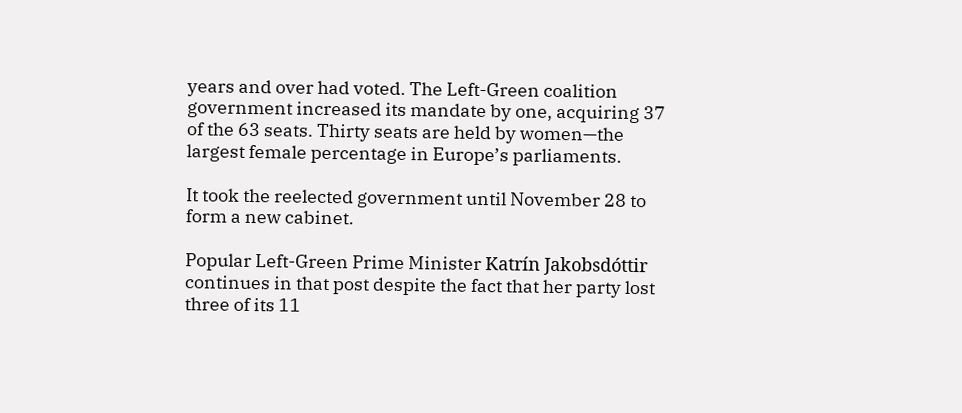years and over had voted. The Left-Green coalition government increased its mandate by one, acquiring 37 of the 63 seats. Thirty seats are held by women—the largest female percentage in Europe’s parliaments.

It took the reelected government until November 28 to form a new cabinet.

Popular Left-Green Prime Minister Katrín Jakobsdóttir continues in that post despite the fact that her party lost three of its 11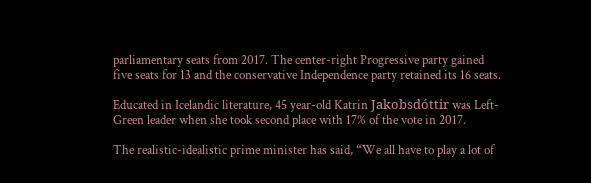parliamentary seats from 2017. The center-right Progressive party gained five seats for 13 and the conservative Independence party retained its 16 seats.

Educated in Icelandic literature, 45 year-old Katrin Jakobsdóttir was Left-Green leader when she took second place with 17% of the vote in 2017.

The realistic-idealistic prime minister has said, “We all have to play a lot of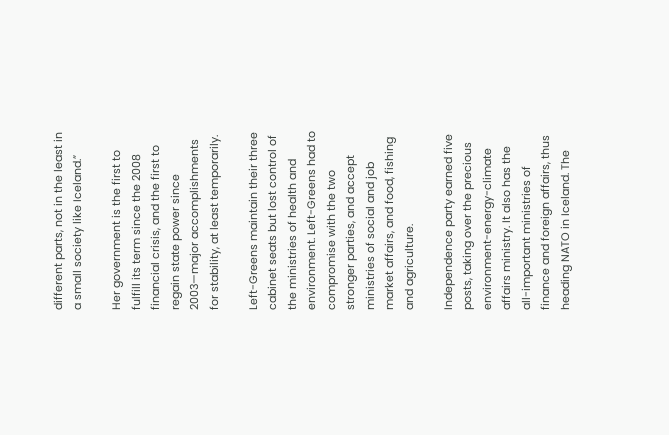different parts, not in the least in a small society like Iceland.”

Her government is the first to fulfill its term since the 2008 financial crisis, and the first to regain state power since 2003—major accomplishments for stability, at least temporarily.

Left-Greens maintain their three cabinet seats but lost control of the ministries of health and environment. Left-Greens had to compromise with the two stronger parties, and accept ministries of social and job market affairs, and food, fishing and agriculture.

Independence party earned five posts, taking over the precious environment-energy-climate affairs ministry. It also has the all-important ministries of finance and foreign affairs, thus heading NATO in Iceland. The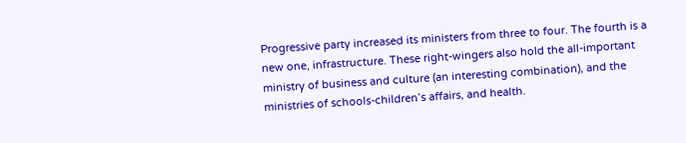Progressive party increased its ministers from three to four. The fourth is a new one, infrastructure. These right-wingers also hold the all-important ministry of business and culture (an interesting combination), and the ministries of schools-children’s affairs, and health.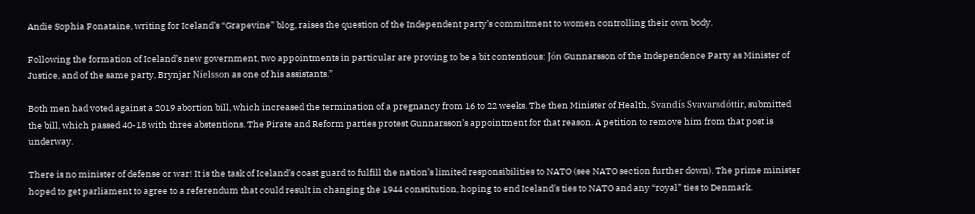Andie Sophia Fonataine, writing for Iceland’s “Grapevine” blog, raises the question of the Independent party’s commitment to women controlling their own body.

Following the formation of Iceland’s new government, two appointments in particular are proving to be a bit contentious: Jón Gunnarsson of the Independence Party as Minister of Justice, and of the same party, Brynjar Níelsson as one of his assistants.”

Both men had voted against a 2019 abortion bill, which increased the termination of a pregnancy from 16 to 22 weeks. The then Minister of Health, Svandís Svavarsdóttir, submitted the bill, which passed 40-18 with three abstentions. The Pirate and Reform parties protest Gunnarsson’s appointment for that reason. A petition to remove him from that post is underway.

There is no minister of defense or war! It is the task of Iceland’s coast guard to fulfill the nation’s limited responsibilities to NATO (see NATO section further down). The prime minister hoped to get parliament to agree to a referendum that could result in changing the 1944 constitution, hoping to end Iceland’s ties to NATO and any “royal” ties to Denmark.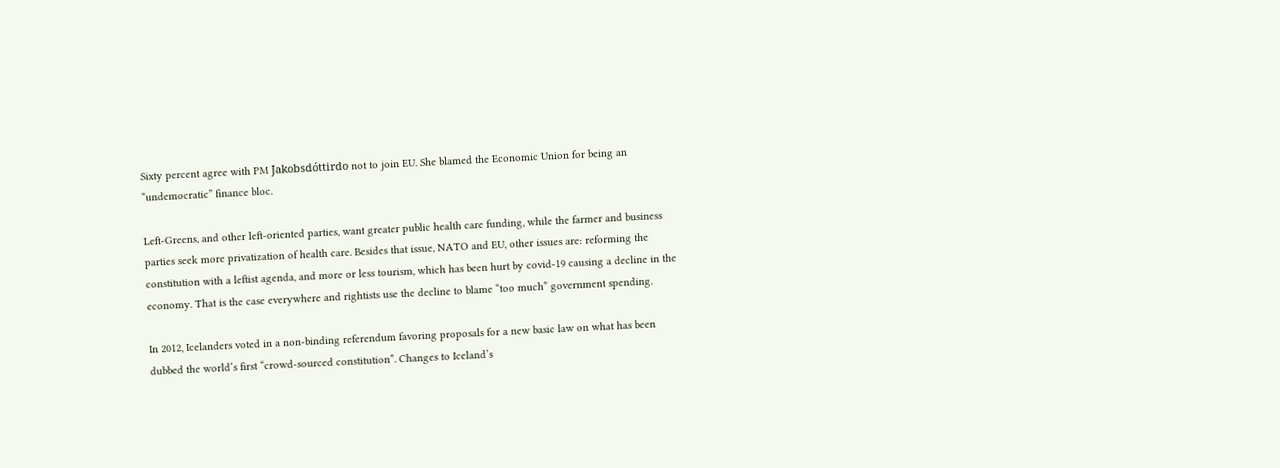Sixty percent agree with PM Jakobsdóttirdo not to join EU. She blamed the Economic Union for being an “undemocratic” finance bloc.

Left-Greens, and other left-oriented parties, want greater public health care funding, while the farmer and business parties seek more privatization of health care. Besides that issue, NATO and EU, other issues are: reforming the constitution with a leftist agenda, and more or less tourism, which has been hurt by covid-19 causing a decline in the economy. That is the case everywhere and rightists use the decline to blame “too much” government spending.

In 2012, Icelanders voted in a non-binding referendum favoring proposals for a new basic law on what has been dubbed the world’s first “crowd-sourced constitution”. Changes to Iceland’s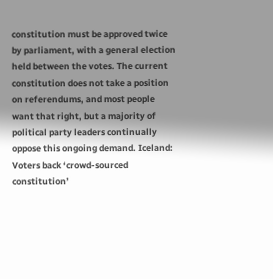constitution must be approved twice by parliament, with a general election held between the votes. The current constitution does not take a position on referendums, and most people want that right, but a majority of political party leaders continually oppose this ongoing demand. Iceland: Voters back ‘crowd-sourced constitution’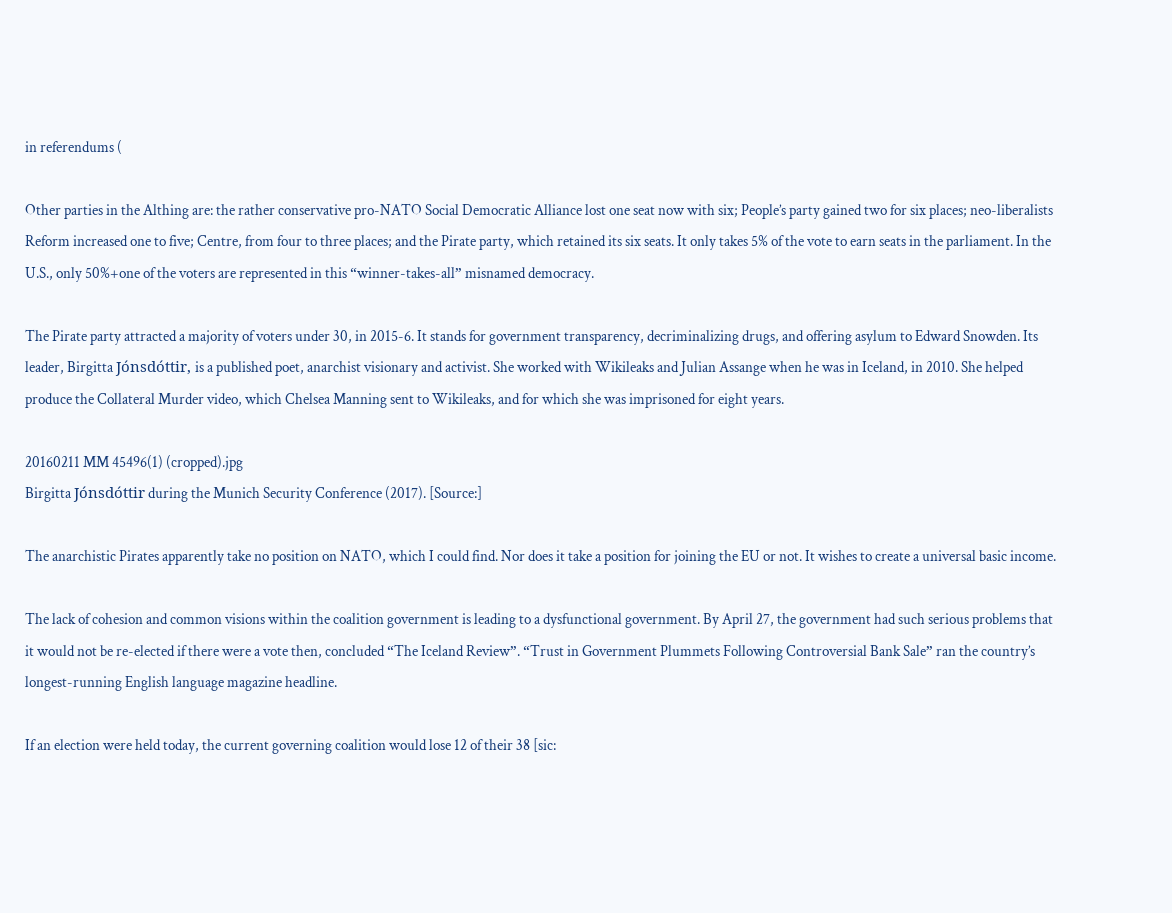in referendums (

Other parties in the Althing are: the rather conservative pro-NATO Social Democratic Alliance lost one seat now with six; People’s party gained two for six places; neo-liberalists Reform increased one to five; Centre, from four to three places; and the Pirate party, which retained its six seats. It only takes 5% of the vote to earn seats in the parliament. In the U.S., only 50%+one of the voters are represented in this “winner-takes-all” misnamed democracy.

The Pirate party attracted a majority of voters under 30, in 2015-6. It stands for government transparency, decriminalizing drugs, and offering asylum to Edward Snowden. Its leader, Birgitta Jónsdóttir, is a published poet, anarchist visionary and activist. She worked with Wikileaks and Julian Assange when he was in Iceland, in 2010. She helped produce the Collateral Murder video, which Chelsea Manning sent to Wikileaks, and for which she was imprisoned for eight years.

20160211 MM 45496(1) (cropped).jpg
Birgitta Jónsdóttir during the Munich Security Conference (2017). [Source:]

The anarchistic Pirates apparently take no position on NATO, which I could find. Nor does it take a position for joining the EU or not. It wishes to create a universal basic income.

The lack of cohesion and common visions within the coalition government is leading to a dysfunctional government. By April 27, the government had such serious problems that it would not be re-elected if there were a vote then, concluded “The Iceland Review”. “Trust in Government Plummets Following Controversial Bank Sale” ran the country’s longest-running English language magazine headline.

If an election were held today, the current governing coalition would lose 12 of their 38 [sic: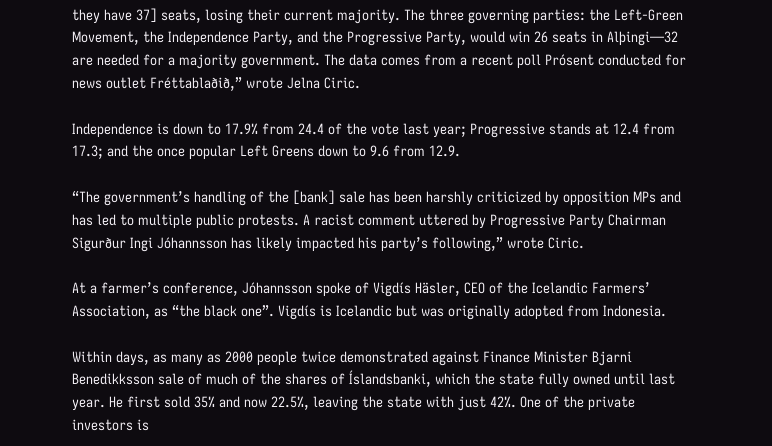they have 37] seats, losing their current majority. The three governing parties: the Left-Green Movement, the Independence Party, and the Progressive Party, would win 26 seats in Alþingi—32 are needed for a majority government. The data comes from a recent poll Prósent conducted for news outlet Fréttablaðið,” wrote Jelna Ciric.

Independence is down to 17.9% from 24.4 of the vote last year; Progressive stands at 12.4 from 17.3; and the once popular Left Greens down to 9.6 from 12.9.

“The government’s handling of the [bank] sale has been harshly criticized by opposition MPs and has led to multiple public protests. A racist comment uttered by Progressive Party Chairman Sigurður Ingi Jóhannsson has likely impacted his party’s following,” wrote Ciric.

At a farmer’s conference, Jóhannsson spoke of Vigdís Häsler, CEO of the Icelandic Farmers’ Association, as “the black one”. Vigdís is Icelandic but was originally adopted from Indonesia.

Within days, as many as 2000 people twice demonstrated against Finance Minister Bjarni Benedikksson sale of much of the shares of Íslandsbanki, which the state fully owned until last year. He first sold 35% and now 22.5%, leaving the state with just 42%. One of the private investors is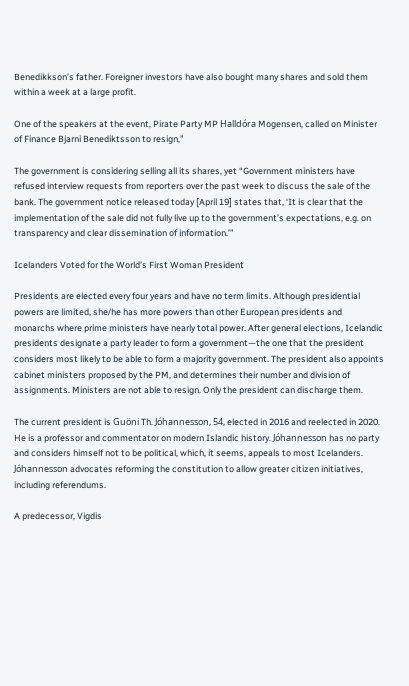Benedikkson’s father. Foreigner investors have also bought many shares and sold them within a week at a large profit.

One of the speakers at the event, Pirate Party MP Halldóra Mogensen, called on Minister of Finance Bjarni Benediktsson to resign,”

The government is considering selling all its shares, yet “Government ministers have refused interview requests from reporters over the past week to discuss the sale of the bank. The government notice released today [April 19] states that, ‘It is clear that the implementation of the sale did not fully live up to the government’s expectations, e.g. on transparency and clear dissemination of information.’”

Icelanders Voted for the World’s First Woman President

Presidents are elected every four years and have no term limits. Although presidential powers are limited, she/he has more powers than other European presidents and monarchs where prime ministers have nearly total power. After general elections, Icelandic presidents designate a party leader to form a government—the one that the president considers most likely to be able to form a majority government. The president also appoints cabinet ministers proposed by the PM, and determines their number and division of assignments. Ministers are not able to resign. Only the president can discharge them.

The current president is Guöni Th. Jóhannesson, 54, elected in 2016 and reelected in 2020. He is a professor and commentator on modern Islandic history. Jóhannesson has no party and considers himself not to be political, which, it seems, appeals to most Icelanders. Jóhannesson advocates reforming the constitution to allow greater citizen initiatives, including referendums.

A predecessor, Vigdis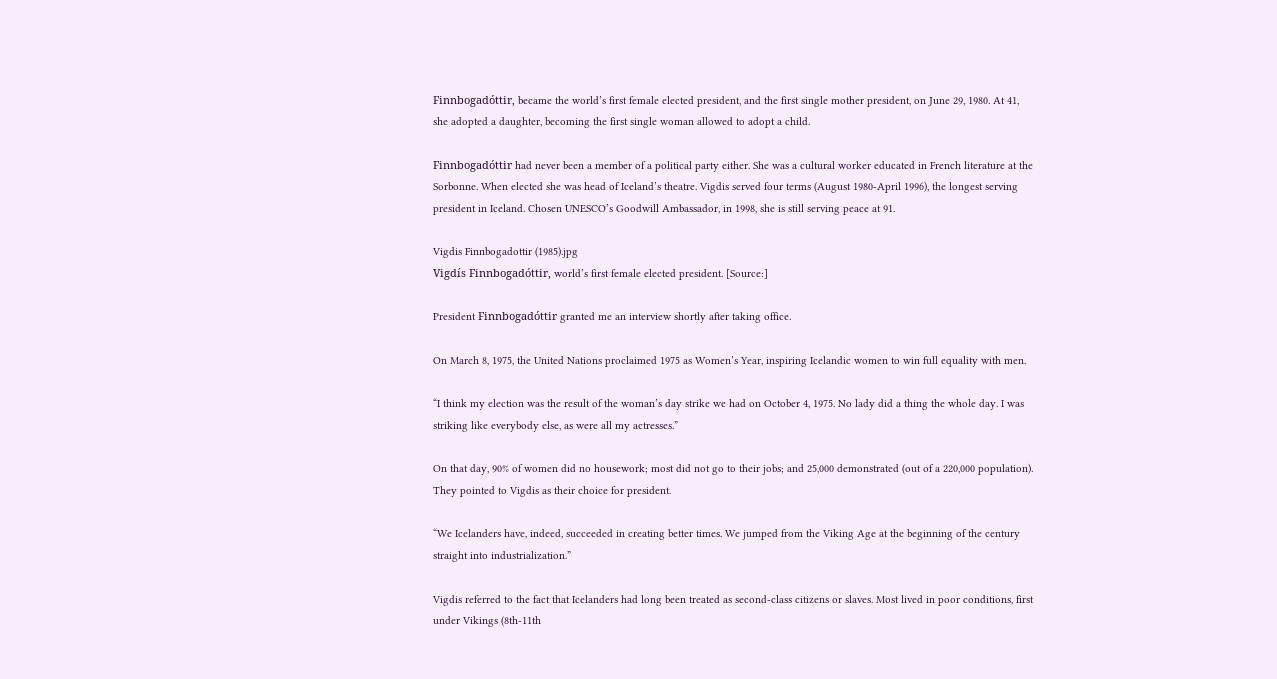Finnbogadóttir, became the world’s first female elected president, and the first single mother president, on June 29, 1980. At 41, she adopted a daughter, becoming the first single woman allowed to adopt a child.

Finnbogadóttir had never been a member of a political party either. She was a cultural worker educated in French literature at the Sorbonne. When elected she was head of Iceland’s theatre. Vigdis served four terms (August 1980-April 1996), the longest serving president in Iceland. Chosen UNESCO’s Goodwill Ambassador, in 1998, she is still serving peace at 91.

Vigdis Finnbogadottir (1985).jpg
Vigdís Finnbogadóttir, world’s first female elected president. [Source:]

President Finnbogadóttir granted me an interview shortly after taking office.

On March 8, 1975, the United Nations proclaimed 1975 as Women’s Year, inspiring Icelandic women to win full equality with men.

“I think my election was the result of the woman’s day strike we had on October 4, 1975. No lady did a thing the whole day. I was striking like everybody else, as were all my actresses.”

On that day, 90% of women did no housework; most did not go to their jobs; and 25,000 demonstrated (out of a 220,000 population). They pointed to Vigdis as their choice for president.

“We Icelanders have, indeed, succeeded in creating better times. We jumped from the Viking Age at the beginning of the century straight into industrialization.”

Vigdis referred to the fact that Icelanders had long been treated as second-class citizens or slaves. Most lived in poor conditions, first under Vikings (8th-11th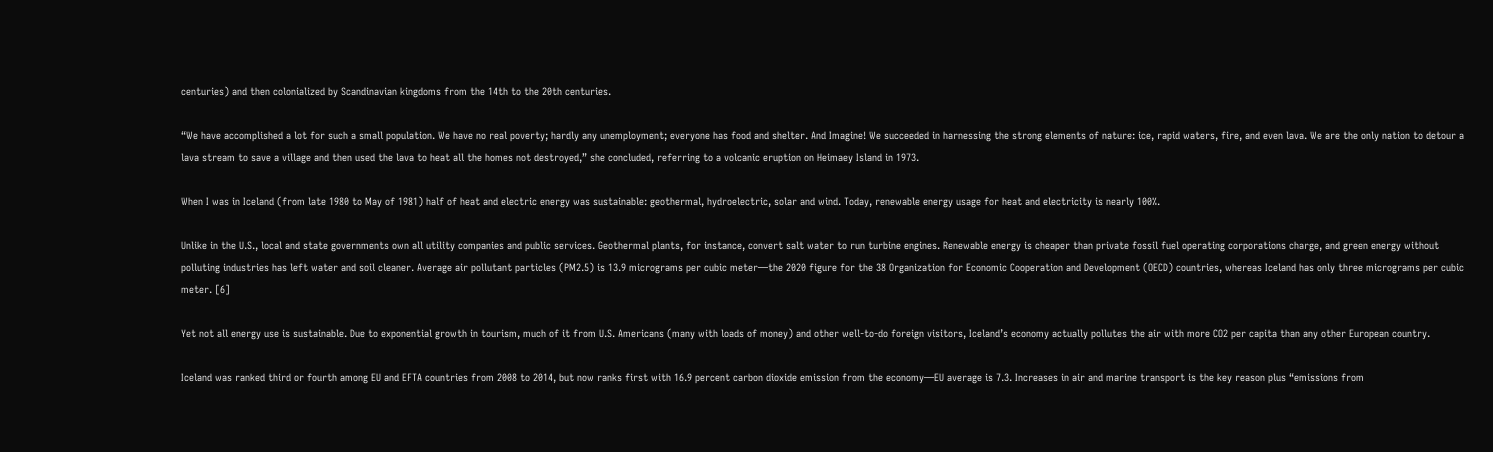centuries) and then colonialized by Scandinavian kingdoms from the 14th to the 20th centuries.

“We have accomplished a lot for such a small population. We have no real poverty; hardly any unemployment; everyone has food and shelter. And Imagine! We succeeded in harnessing the strong elements of nature: ice, rapid waters, fire, and even lava. We are the only nation to detour a lava stream to save a village and then used the lava to heat all the homes not destroyed,” she concluded, referring to a volcanic eruption on Heimaey Island in 1973.

When I was in Iceland (from late 1980 to May of 1981) half of heat and electric energy was sustainable: geothermal, hydroelectric, solar and wind. Today, renewable energy usage for heat and electricity is nearly 100%.

Unlike in the U.S., local and state governments own all utility companies and public services. Geothermal plants, for instance, convert salt water to run turbine engines. Renewable energy is cheaper than private fossil fuel operating corporations charge, and green energy without polluting industries has left water and soil cleaner. Average air pollutant particles (PM2.5) is 13.9 micrograms per cubic meter—the 2020 figure for the 38 Organization for Economic Cooperation and Development (OECD) countries, whereas Iceland has only three micrograms per cubic meter. [6]

Yet not all energy use is sustainable. Due to exponential growth in tourism, much of it from U.S. Americans (many with loads of money) and other well-to-do foreign visitors, Iceland’s economy actually pollutes the air with more CO2 per capita than any other European country.

Iceland was ranked third or fourth among EU and EFTA countries from 2008 to 2014, but now ranks first with 16.9 percent carbon dioxide emission from the economy—EU average is 7.3. Increases in air and marine transport is the key reason plus “emissions from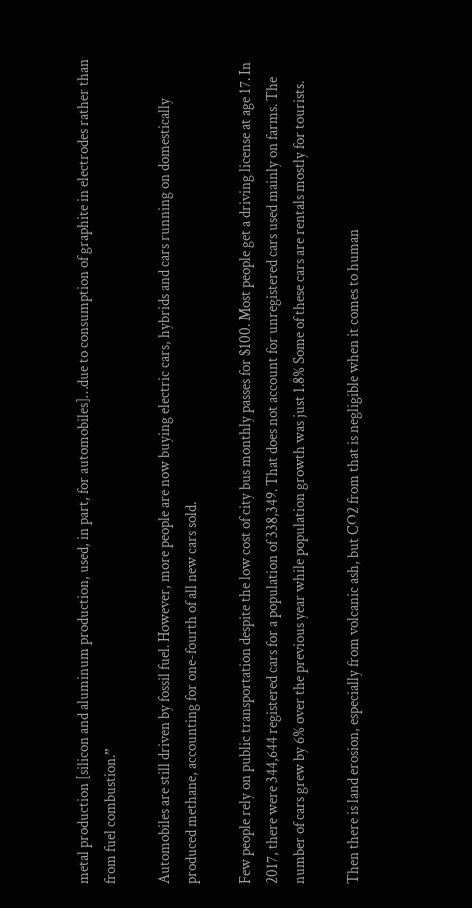metal production [silicon and aluminum production, used, in part, for automobiles]…due to consumption of graphite in electrodes rather than from fuel combustion.”

Automobiles are still driven by fossil fuel. However, more people are now buying electric cars, hybrids and cars running on domestically produced methane, accounting for one-fourth of all new cars sold.

Few people rely on public transportation despite the low cost of city bus monthly passes for $100. Most people get a driving license at age 17. In 2017, there were 344,644 registered cars for a population of 338,349. That does not account for unregistered cars used mainly on farms. The number of cars grew by 6% over the previous year while population growth was just 1.8% Some of these cars are rentals mostly for tourists.

Then there is land erosion, especially from volcanic ash, but CO2 from that is negligible when it comes to human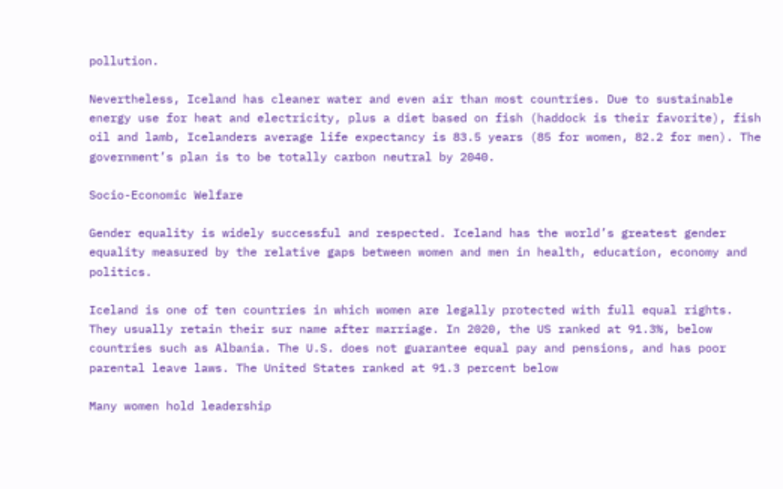pollution.

Nevertheless, Iceland has cleaner water and even air than most countries. Due to sustainable energy use for heat and electricity, plus a diet based on fish (haddock is their favorite), fish oil and lamb, Icelanders average life expectancy is 83.5 years (85 for women, 82.2 for men). The government’s plan is to be totally carbon neutral by 2040.

Socio-Economic Welfare

Gender equality is widely successful and respected. Iceland has the world’s greatest gender equality measured by the relative gaps between women and men in health, education, economy and politics.

Iceland is one of ten countries in which women are legally protected with full equal rights. They usually retain their sur name after marriage. In 2020, the US ranked at 91.3%, below countries such as Albania. The U.S. does not guarantee equal pay and pensions, and has poor parental leave laws. The United States ranked at 91.3 percent below

Many women hold leadership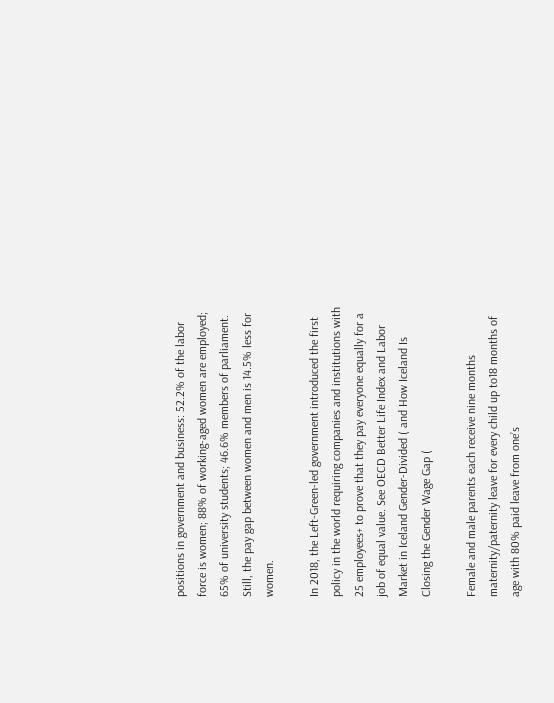positions in government and business: 52.2% of the labor force is women; 88% of working-aged women are employed; 65% of university students; 46.6% members of parliament. Still, the pay gap between women and men is 14.5% less for women.

In 2018, the Left-Green-led government introduced the first policy in the world requiring companies and institutions with 25 employees+ to prove that they pay everyone equally for a job of equal value. See OECD Better Life Index and Labor Market in Iceland Gender-Divided ( and How Iceland Is Closing the Gender Wage Gap (

Female and male parents each receive nine months maternity/paternity leave for every child up to18 months of age with 80% paid leave from one’s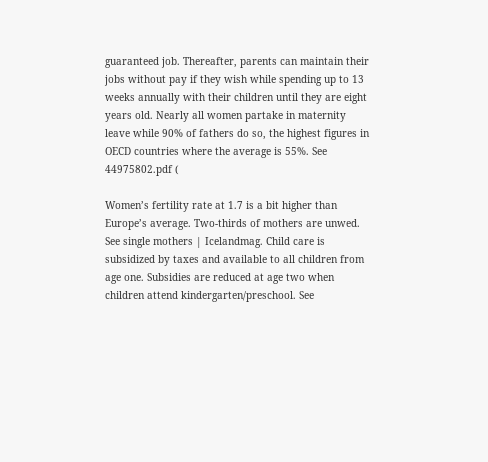guaranteed job. Thereafter, parents can maintain their jobs without pay if they wish while spending up to 13 weeks annually with their children until they are eight years old. Nearly all women partake in maternity leave while 90% of fathers do so, the highest figures in OECD countries where the average is 55%. See 44975802.pdf (

Women’s fertility rate at 1.7 is a bit higher than Europe’s average. Two-thirds of mothers are unwed. See single mothers | Icelandmag. Child care is subsidized by taxes and available to all children from age one. Subsidies are reduced at age two when children attend kindergarten/preschool. See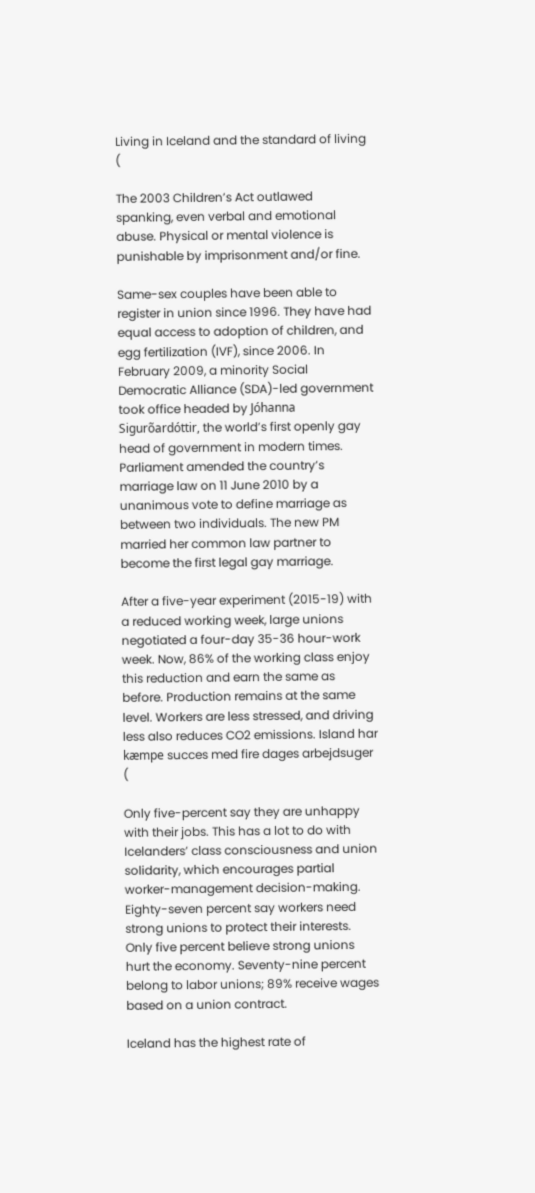Living in Iceland and the standard of living (

The 2003 Children’s Act outlawed spanking, even verbal and emotional abuse. Physical or mental violence is punishable by imprisonment and/or fine.

Same-sex couples have been able to register in union since 1996. They have had equal access to adoption of children, and egg fertilization (IVF), since 2006. In February 2009, a minority Social Democratic Alliance (SDA)-led government took office headed by Jóhanna Sigurõardóttir, the world’s first openly gay head of government in modern times. Parliament amended the country’s marriage law on 11 June 2010 by a unanimous vote to define marriage as between two individuals. The new PM married her common law partner to become the first legal gay marriage.

After a five-year experiment (2015-19) with a reduced working week, large unions negotiated a four-day 35-36 hour-work week. Now, 86% of the working class enjoy this reduction and earn the same as before. Production remains at the same level. Workers are less stressed, and driving less also reduces CO2 emissions. Island har kæmpe succes med fire dages arbejdsuger (

Only five-percent say they are unhappy with their jobs. This has a lot to do with Icelanders’ class consciousness and union solidarity, which encourages partial worker-management decision-making. Eighty-seven percent say workers need strong unions to protect their interests. Only five percent believe strong unions hurt the economy. Seventy-nine percent belong to labor unions; 89% receive wages based on a union contract.

Iceland has the highest rate of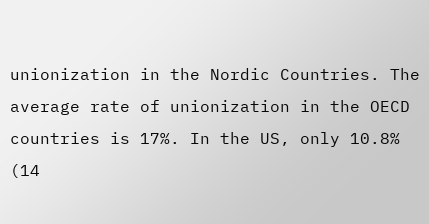unionization in the Nordic Countries. The average rate of unionization in the OECD countries is 17%. In the US, only 10.8% (14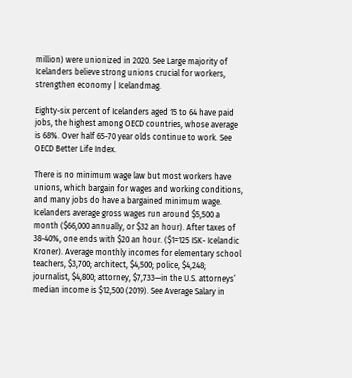million) were unionized in 2020. See Large majority of Icelanders believe strong unions crucial for workers, strengthen economy | Icelandmag.

Eighty-six percent of Icelanders aged 15 to 64 have paid jobs, the highest among OECD countries, whose average is 68%. Over half 65-70 year olds continue to work. See OECD Better Life Index.

There is no minimum wage law but most workers have unions, which bargain for wages and working conditions, and many jobs do have a bargained minimum wage. Icelanders average gross wages run around $5,500 a month ($66,000 annually, or $32 an hour). After taxes of 38-40%, one ends with $20 an hour. ($1=125 ISK- Icelandic Kroner). Average monthly incomes for elementary school teachers, $3,700; architect, $4,500; police, $4,248; journalist, $4,800; attorney, $7,733—in the U.S. attorneys’ median income is $12,500 (2019). See Average Salary in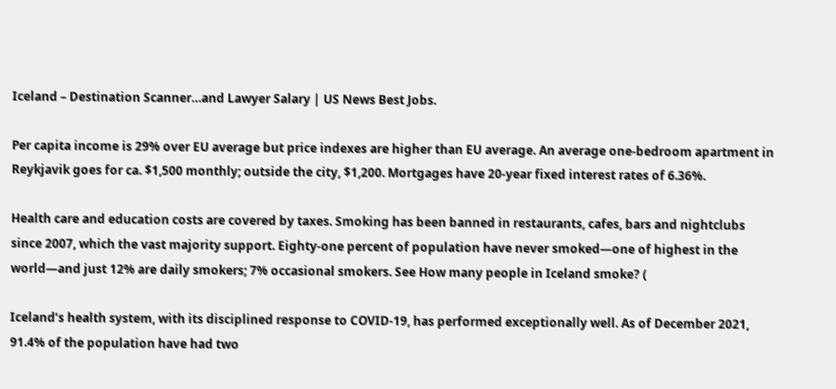Iceland – Destination Scanner…and Lawyer Salary | US News Best Jobs.

Per capita income is 29% over EU average but price indexes are higher than EU average. An average one-bedroom apartment in Reykjavik goes for ca. $1,500 monthly; outside the city, $1,200. Mortgages have 20-year fixed interest rates of 6.36%.

Health care and education costs are covered by taxes. Smoking has been banned in restaurants, cafes, bars and nightclubs since 2007, which the vast majority support. Eighty-one percent of population have never smoked—one of highest in the world—and just 12% are daily smokers; 7% occasional smokers. See How many people in Iceland smoke? (

Iceland’s health system, with its disciplined response to COVID-19, has performed exceptionally well. As of December 2021, 91.4% of the population have had two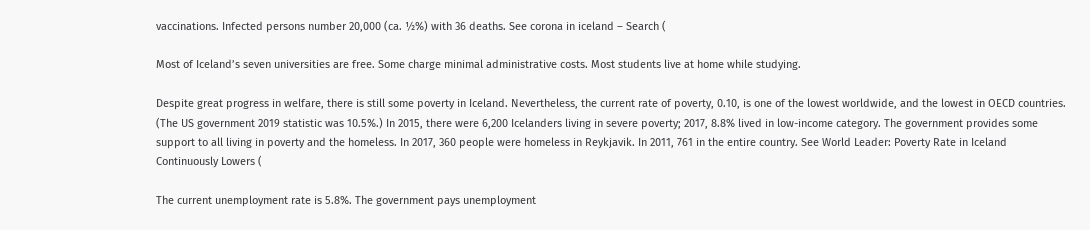vaccinations. Infected persons number 20,000 (ca. ½%) with 36 deaths. See corona in iceland – Search (

Most of Iceland’s seven universities are free. Some charge minimal administrative costs. Most students live at home while studying.

Despite great progress in welfare, there is still some poverty in Iceland. Nevertheless, the current rate of poverty, 0.10, is one of the lowest worldwide, and the lowest in OECD countries. (The US government 2019 statistic was 10.5%.) In 2015, there were 6,200 Icelanders living in severe poverty; 2017, 8.8% lived in low-income category. The government provides some support to all living in poverty and the homeless. In 2017, 360 people were homeless in Reykjavik. In 2011, 761 in the entire country. See World Leader: Poverty Rate in Iceland Continuously Lowers (

The current unemployment rate is 5.8%. The government pays unemployment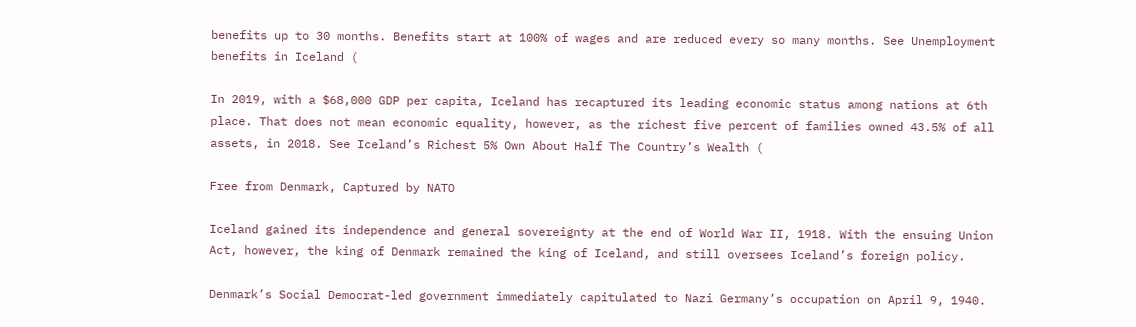benefits up to 30 months. Benefits start at 100% of wages and are reduced every so many months. See Unemployment benefits in Iceland (

In 2019, with a $68,000 GDP per capita, Iceland has recaptured its leading economic status among nations at 6th place. That does not mean economic equality, however, as the richest five percent of families owned 43.5% of all assets, in 2018. See Iceland’s Richest 5% Own About Half The Country’s Wealth (

Free from Denmark, Captured by NATO

Iceland gained its independence and general sovereignty at the end of World War II, 1918. With the ensuing Union Act, however, the king of Denmark remained the king of Iceland, and still oversees Iceland’s foreign policy.

Denmark’s Social Democrat-led government immediately capitulated to Nazi Germany’s occupation on April 9, 1940.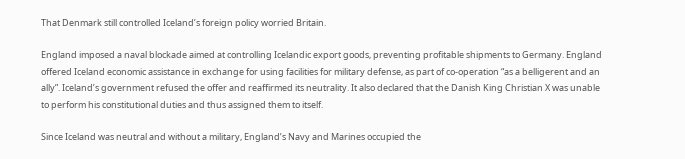That Denmark still controlled Iceland’s foreign policy worried Britain.

England imposed a naval blockade aimed at controlling Icelandic export goods, preventing profitable shipments to Germany. England offered Iceland economic assistance in exchange for using facilities for military defense, as part of co-operation “as a belligerent and an ally”. Iceland’s government refused the offer and reaffirmed its neutrality. It also declared that the Danish King Christian X was unable to perform his constitutional duties and thus assigned them to itself.

Since Iceland was neutral and without a military, England’s Navy and Marines occupied the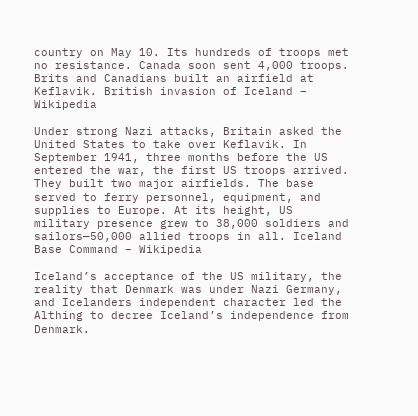country on May 10. Its hundreds of troops met no resistance. Canada soon sent 4,000 troops. Brits and Canadians built an airfield at Keflavik. British invasion of Iceland – Wikipedia

Under strong Nazi attacks, Britain asked the United States to take over Keflavik. In September 1941, three months before the US entered the war, the first US troops arrived. They built two major airfields. The base served to ferry personnel, equipment, and supplies to Europe. At its height, US military presence grew to 38,000 soldiers and sailors—50,000 allied troops in all. Iceland Base Command – Wikipedia

Iceland’s acceptance of the US military, the reality that Denmark was under Nazi Germany, and Icelanders independent character led the Althing to decree Iceland’s independence from Denmark.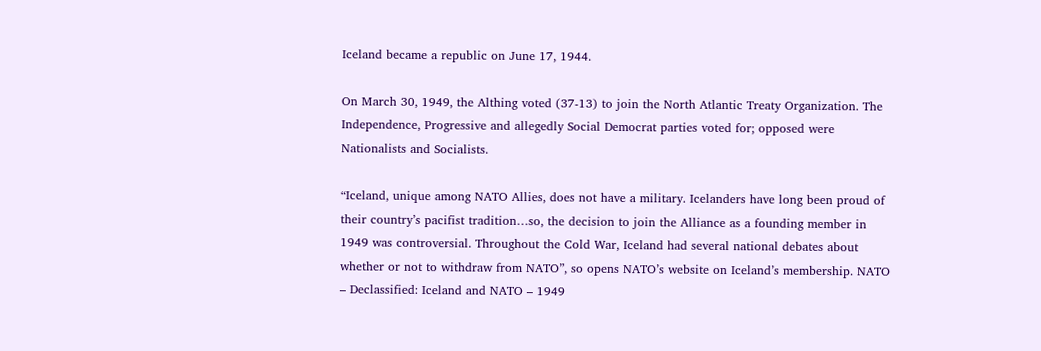Iceland became a republic on June 17, 1944.

On March 30, 1949, the Althing voted (37-13) to join the North Atlantic Treaty Organization. The Independence, Progressive and allegedly Social Democrat parties voted for; opposed were Nationalists and Socialists.

“Iceland, unique among NATO Allies, does not have a military. Icelanders have long been proud of their country’s pacifist tradition…so, the decision to join the Alliance as a founding member in 1949 was controversial. Throughout the Cold War, Iceland had several national debates about whether or not to withdraw from NATO”, so opens NATO’s website on Iceland’s membership. NATO – Declassified: Iceland and NATO – 1949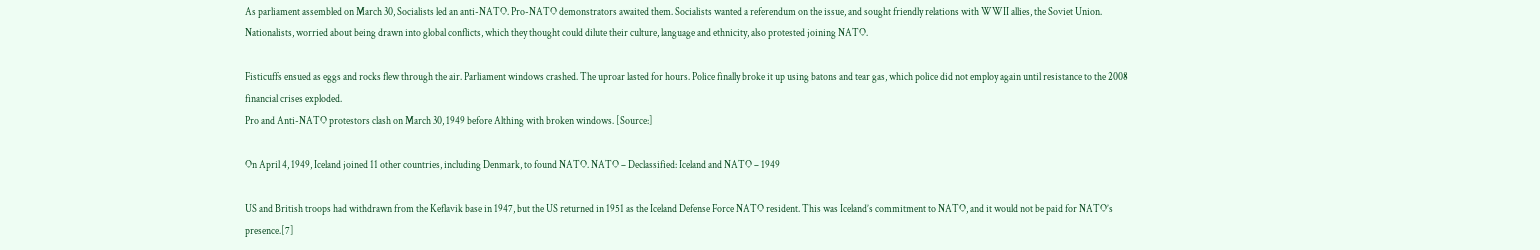As parliament assembled on March 30, Socialists led an anti-NATO. Pro-NATO demonstrators awaited them. Socialists wanted a referendum on the issue, and sought friendly relations with WWII allies, the Soviet Union. Nationalists, worried about being drawn into global conflicts, which they thought could dilute their culture, language and ethnicity, also protested joining NATO.

Fisticuffs ensued as eggs and rocks flew through the air. Parliament windows crashed. The uproar lasted for hours. Police finally broke it up using batons and tear gas, which police did not employ again until resistance to the 2008 financial crises exploded.
Pro and Anti-NATO protestors clash on March 30, 1949 before Althing with broken windows. [Source:]

On April 4, 1949, Iceland joined 11 other countries, including Denmark, to found NATO. NATO – Declassified: Iceland and NATO – 1949

US and British troops had withdrawn from the Keflavik base in 1947, but the US returned in 1951 as the Iceland Defense Force NATO resident. This was Iceland’s commitment to NATO, and it would not be paid for NATO’s presence.[7]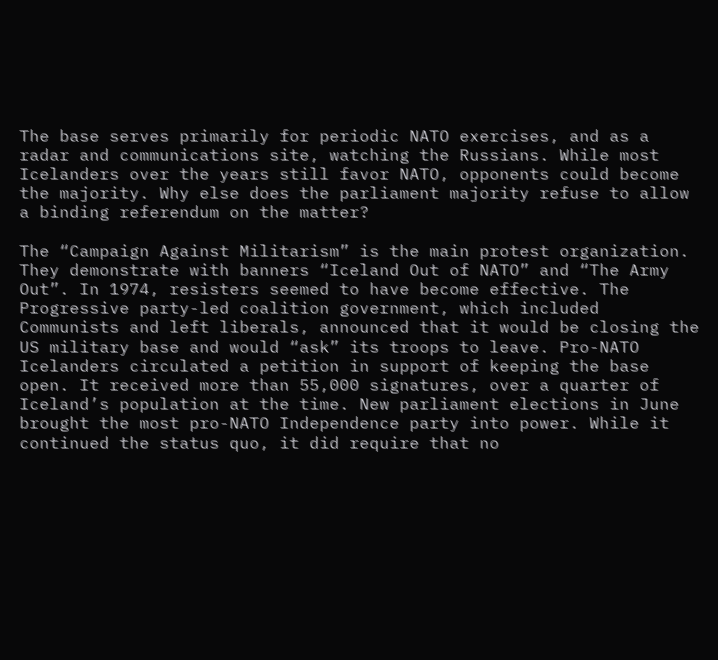The base serves primarily for periodic NATO exercises, and as a radar and communications site, watching the Russians. While most Icelanders over the years still favor NATO, opponents could become the majority. Why else does the parliament majority refuse to allow a binding referendum on the matter?

The “Campaign Against Militarism” is the main protest organization. They demonstrate with banners “Iceland Out of NATO” and “The Army Out”. In 1974, resisters seemed to have become effective. The Progressive party-led coalition government, which included Communists and left liberals, announced that it would be closing the US military base and would “ask” its troops to leave. Pro-NATO Icelanders circulated a petition in support of keeping the base open. It received more than 55,000 signatures, over a quarter of Iceland’s population at the time. New parliament elections in June brought the most pro-NATO Independence party into power. While it continued the status quo, it did require that no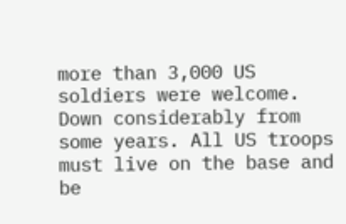more than 3,000 US soldiers were welcome. Down considerably from some years. All US troops must live on the base and be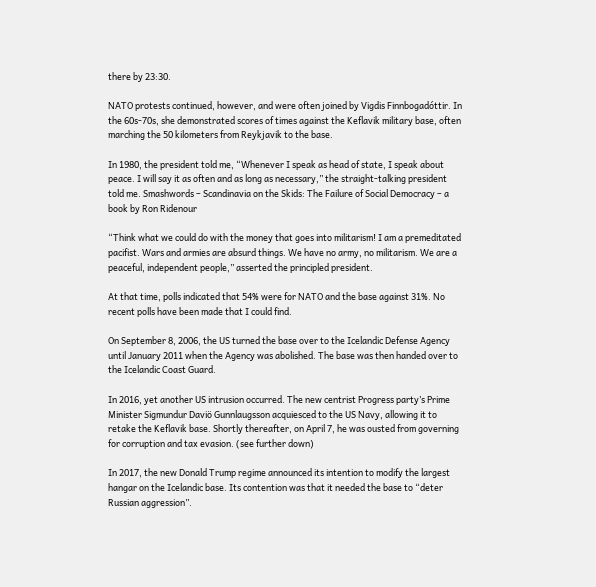there by 23:30.

NATO protests continued, however, and were often joined by Vigdis Finnbogadóttir. In the 60s-70s, she demonstrated scores of times against the Keflavik military base, often marching the 50 kilometers from Reykjavik to the base.

In 1980, the president told me, “Whenever I speak as head of state, I speak about peace. I will say it as often and as long as necessary,” the straight-talking president told me. Smashwords – Scandinavia on the Skids: The Failure of Social Democracy – a book by Ron Ridenour

“Think what we could do with the money that goes into militarism! I am a premeditated pacifist. Wars and armies are absurd things. We have no army, no militarism. We are a peaceful, independent people,” asserted the principled president.

At that time, polls indicated that 54% were for NATO and the base against 31%. No recent polls have been made that I could find.

On September 8, 2006, the US turned the base over to the Icelandic Defense Agency until January 2011 when the Agency was abolished. The base was then handed over to the Icelandic Coast Guard.

In 2016, yet another US intrusion occurred. The new centrist Progress party’s Prime Minister Sigmundur Daviö Gunnlaugsson acquiesced to the US Navy, allowing it to retake the Keflavik base. Shortly thereafter, on April 7, he was ousted from governing for corruption and tax evasion. (see further down)

In 2017, the new Donald Trump regime announced its intention to modify the largest hangar on the Icelandic base. Its contention was that it needed the base to “deter Russian aggression”.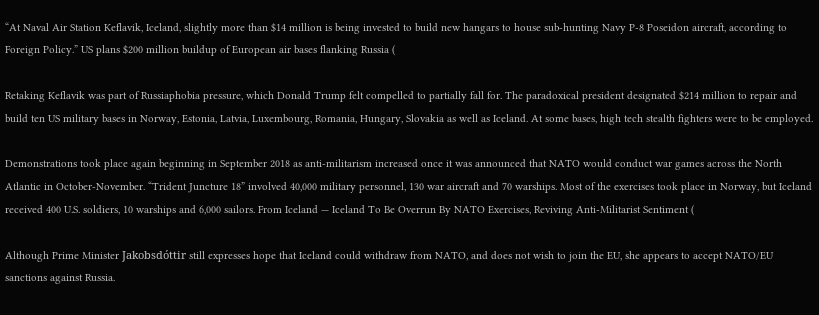“At Naval Air Station Keflavik, Iceland, slightly more than $14 million is being invested to build new hangars to house sub-hunting Navy P-8 Poseidon aircraft, according to Foreign Policy.” US plans $200 million buildup of European air bases flanking Russia (

Retaking Keflavik was part of Russiaphobia pressure, which Donald Trump felt compelled to partially fall for. The paradoxical president designated $214 million to repair and build ten US military bases in Norway, Estonia, Latvia, Luxembourg, Romania, Hungary, Slovakia as well as Iceland. At some bases, high tech stealth fighters were to be employed.

Demonstrations took place again beginning in September 2018 as anti-militarism increased once it was announced that NATO would conduct war games across the North Atlantic in October-November. “Trident Juncture 18” involved 40,000 military personnel, 130 war aircraft and 70 warships. Most of the exercises took place in Norway, but Iceland received 400 U.S. soldiers, 10 warships and 6,000 sailors. From Iceland — Iceland To Be Overrun By NATO Exercises, Reviving Anti-Militarist Sentiment (

Although Prime Minister Jakobsdóttir still expresses hope that Iceland could withdraw from NATO, and does not wish to join the EU, she appears to accept NATO/EU sanctions against Russia.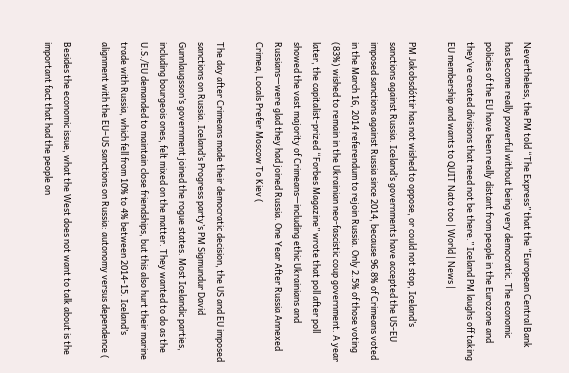Nevertheless, the PM told “The Express” that the “European Central Bank has become really powerful without being very democratic. The economic policies of the EU have been really distant from people in the Eurozone and they’ve created divisions that need not be there.” Iceland PM laughs off taking EU membership and wants to QUIT Nato too | World | News |

PM Jakobsdóttir has not wished to oppose, or could not stop, Iceland’s sanctions against Russia. Iceland’s governments have accepted the US-EU imposed sanctions against Russia since 2014, because 96.8% of Crimeans voted in the March 16, 2014 referendum to rejoin Russia. Only 2.5% of those voting (83%) wished to remain in the Ukrainian neo-fascistic coup government. A year later, the capitalist-prized “Forbes Magazine” wrote that poll after poll showed the vast majority of Crimeans—including ethic Ukrainians and Russians—were glad they had joined Russia. One Year After Russia Annexed Crimea, Locals Prefer Moscow To Kiev (

The day after Crimeans made their democratic decision, the US and EU imposed sanctions on Russia. Iceland’s Progress party’s PM Sigmundur David Gunnlaugsson’s government joined the rogue states. Most Icelandic parties, including bourgeois ones, felt mixed on the matter. They wanted to do as the U.S./EU demanded to maintain close friendships, but this also hurt their marine trade with Russia, which fell from 10% to 4% between 2014-15. Iceland’s alignment with the EU–US sanctions on Russia: autonomy versus dependence (

Besides the economic issue, what the West does not want to talk about is the important fact that had the people on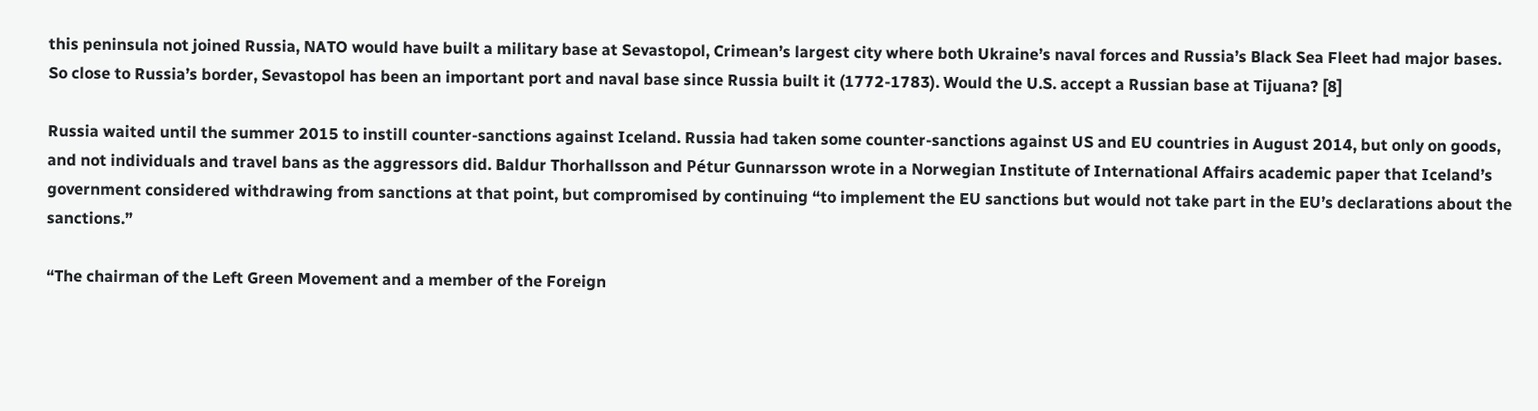this peninsula not joined Russia, NATO would have built a military base at Sevastopol, Crimean’s largest city where both Ukraine’s naval forces and Russia’s Black Sea Fleet had major bases. So close to Russia’s border, Sevastopol has been an important port and naval base since Russia built it (1772-1783). Would the U.S. accept a Russian base at Tijuana? [8]

Russia waited until the summer 2015 to instill counter-sanctions against Iceland. Russia had taken some counter-sanctions against US and EU countries in August 2014, but only on goods, and not individuals and travel bans as the aggressors did. Baldur Thorhallsson and Pétur Gunnarsson wrote in a Norwegian Institute of International Affairs academic paper that Iceland’s government considered withdrawing from sanctions at that point, but compromised by continuing “to implement the EU sanctions but would not take part in the EU’s declarations about the sanctions.”

“The chairman of the Left Green Movement and a member of the Foreign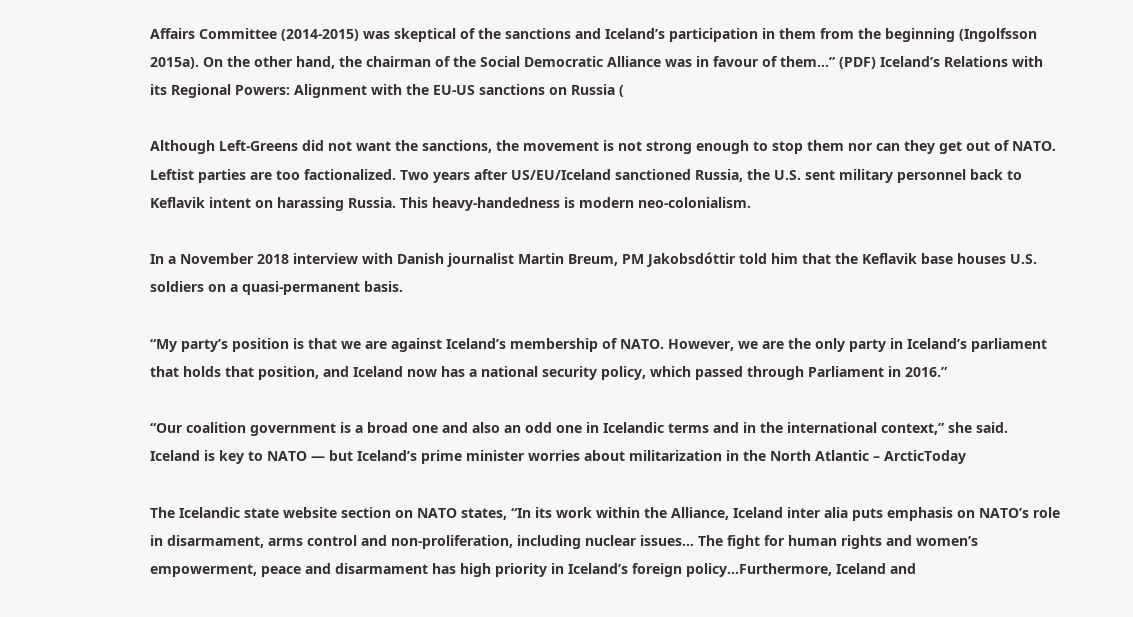Affairs Committee (2014-2015) was skeptical of the sanctions and Iceland’s participation in them from the beginning (Ingolfsson 2015a). On the other hand, the chairman of the Social Democratic Alliance was in favour of them…” (PDF) Iceland’s Relations with its Regional Powers: Alignment with the EU-US sanctions on Russia (

Although Left-Greens did not want the sanctions, the movement is not strong enough to stop them nor can they get out of NATO. Leftist parties are too factionalized. Two years after US/EU/Iceland sanctioned Russia, the U.S. sent military personnel back to Keflavik intent on harassing Russia. This heavy-handedness is modern neo-colonialism.

In a November 2018 interview with Danish journalist Martin Breum, PM Jakobsdóttir told him that the Keflavik base houses U.S. soldiers on a quasi-permanent basis.

“My party’s position is that we are against Iceland’s membership of NATO. However, we are the only party in Iceland’s parliament that holds that position, and Iceland now has a national security policy, which passed through Parliament in 2016.”

“Our coalition government is a broad one and also an odd one in Icelandic terms and in the international context,” she said. Iceland is key to NATO — but Iceland’s prime minister worries about militarization in the North Atlantic – ArcticToday

The Icelandic state website section on NATO states, “In its work within the Alliance, Iceland inter alia puts emphasis on NATO’s role in disarmament, arms control and non-proliferation, including nuclear issues… The fight for human rights and women’s empowerment, peace and disarmament has high priority in Iceland’s foreign policy…Furthermore, Iceland and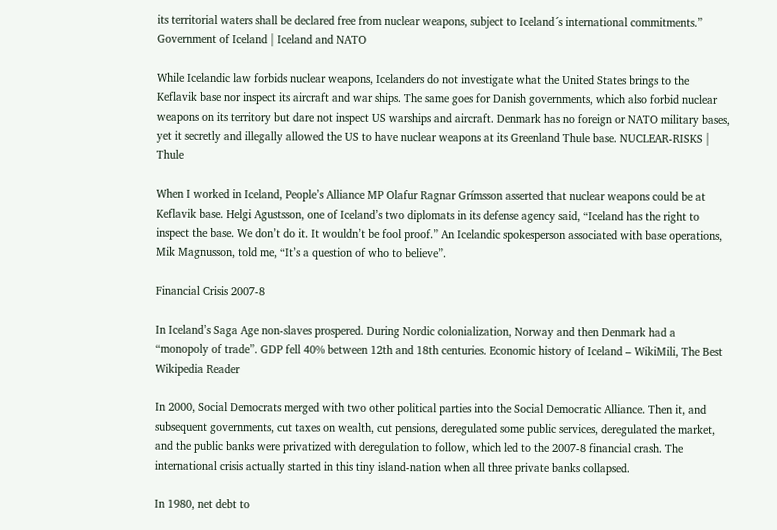its territorial waters shall be declared free from nuclear weapons, subject to Iceland´s international commitments.” Government of Iceland | Iceland and NATO

While Icelandic law forbids nuclear weapons, Icelanders do not investigate what the United States brings to the Keflavik base nor inspect its aircraft and war ships. The same goes for Danish governments, which also forbid nuclear weapons on its territory but dare not inspect US warships and aircraft. Denmark has no foreign or NATO military bases, yet it secretly and illegally allowed the US to have nuclear weapons at its Greenland Thule base. NUCLEAR-RISKS | Thule

When I worked in Iceland, People’s Alliance MP Olafur Ragnar Grímsson asserted that nuclear weapons could be at Keflavik base. Helgi Agustsson, one of Iceland’s two diplomats in its defense agency said, “Iceland has the right to inspect the base. We don’t do it. It wouldn’t be fool proof.” An Icelandic spokesperson associated with base operations, Mik Magnusson, told me, “It’s a question of who to believe”.

Financial Crisis 2007-8

In Iceland’s Saga Age non-slaves prospered. During Nordic colonialization, Norway and then Denmark had a “monopoly of trade”. GDP fell 40% between 12th and 18th centuries. Economic history of Iceland – WikiMili, The Best Wikipedia Reader

In 2000, Social Democrats merged with two other political parties into the Social Democratic Alliance. Then it, and subsequent governments, cut taxes on wealth, cut pensions, deregulated some public services, deregulated the market, and the public banks were privatized with deregulation to follow, which led to the 2007-8 financial crash. The international crisis actually started in this tiny island-nation when all three private banks collapsed.

In 1980, net debt to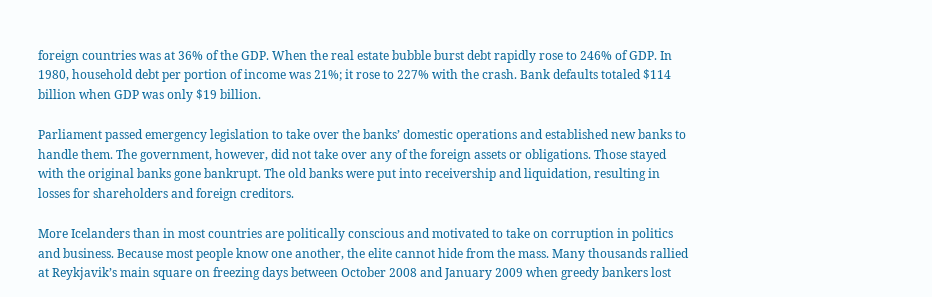foreign countries was at 36% of the GDP. When the real estate bubble burst debt rapidly rose to 246% of GDP. In 1980, household debt per portion of income was 21%; it rose to 227% with the crash. Bank defaults totaled $114 billion when GDP was only $19 billion.

Parliament passed emergency legislation to take over the banks’ domestic operations and established new banks to handle them. The government, however, did not take over any of the foreign assets or obligations. Those stayed with the original banks gone bankrupt. The old banks were put into receivership and liquidation, resulting in losses for shareholders and foreign creditors.

More Icelanders than in most countries are politically conscious and motivated to take on corruption in politics and business. Because most people know one another, the elite cannot hide from the mass. Many thousands rallied at Reykjavik’s main square on freezing days between October 2008 and January 2009 when greedy bankers lost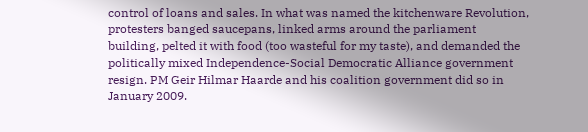control of loans and sales. In what was named the kitchenware Revolution, protesters banged saucepans, linked arms around the parliament building, pelted it with food (too wasteful for my taste), and demanded the politically mixed Independence-Social Democratic Alliance government resign. PM Geir Hilmar Haarde and his coalition government did so in January 2009.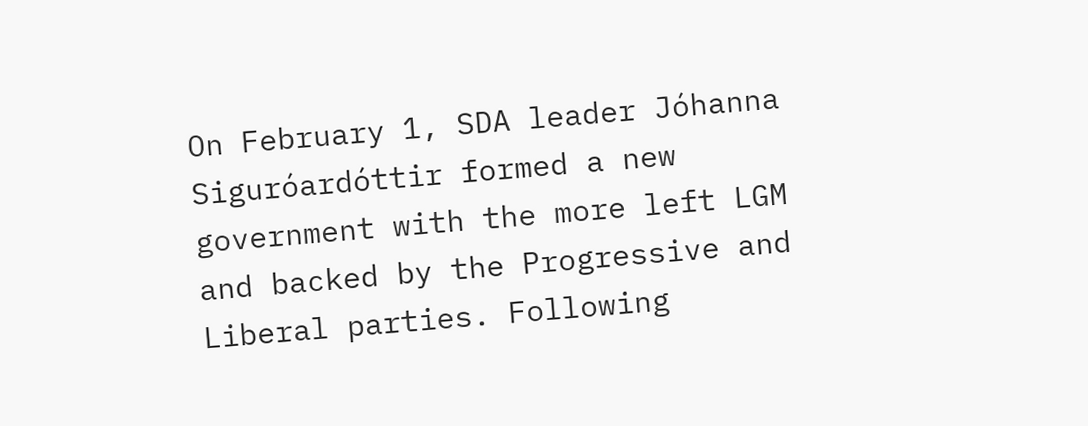On February 1, SDA leader Jóhanna Siguróardóttir formed a new government with the more left LGM and backed by the Progressive and Liberal parties. Following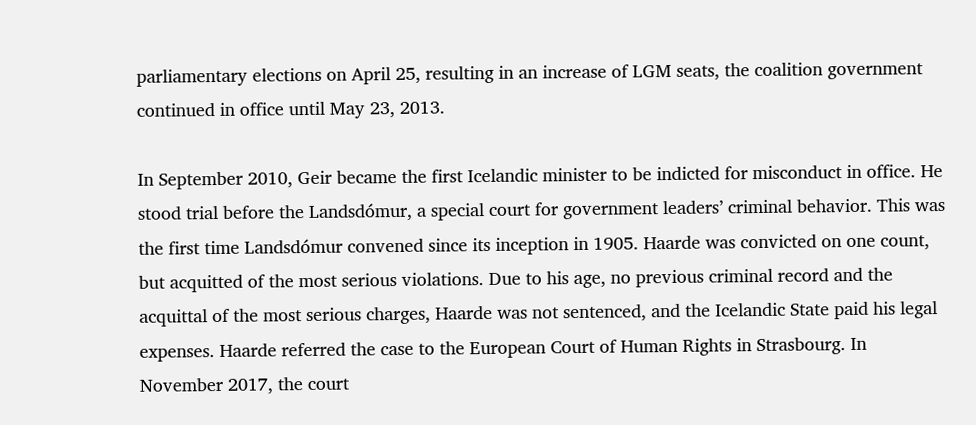parliamentary elections on April 25, resulting in an increase of LGM seats, the coalition government continued in office until May 23, 2013.

In September 2010, Geir became the first Icelandic minister to be indicted for misconduct in office. He stood trial before the Landsdómur, a special court for government leaders’ criminal behavior. This was the first time Landsdómur convened since its inception in 1905. Haarde was convicted on one count, but acquitted of the most serious violations. Due to his age, no previous criminal record and the acquittal of the most serious charges, Haarde was not sentenced, and the Icelandic State paid his legal expenses. Haarde referred the case to the European Court of Human Rights in Strasbourg. In November 2017, the court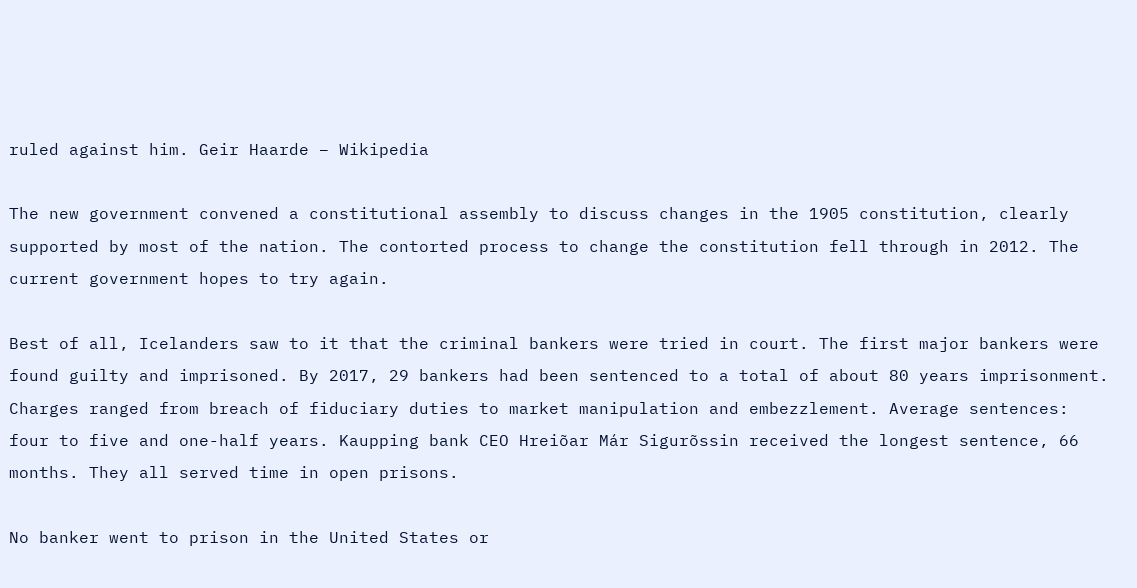ruled against him. Geir Haarde – Wikipedia

The new government convened a constitutional assembly to discuss changes in the 1905 constitution, clearly supported by most of the nation. The contorted process to change the constitution fell through in 2012. The current government hopes to try again.

Best of all, Icelanders saw to it that the criminal bankers were tried in court. The first major bankers were found guilty and imprisoned. By 2017, 29 bankers had been sentenced to a total of about 80 years imprisonment. Charges ranged from breach of fiduciary duties to market manipulation and embezzlement. Average sentences: four to five and one-half years. Kaupping bank CEO Hreiõar Már Sigurõssin received the longest sentence, 66 months. They all served time in open prisons.

No banker went to prison in the United States or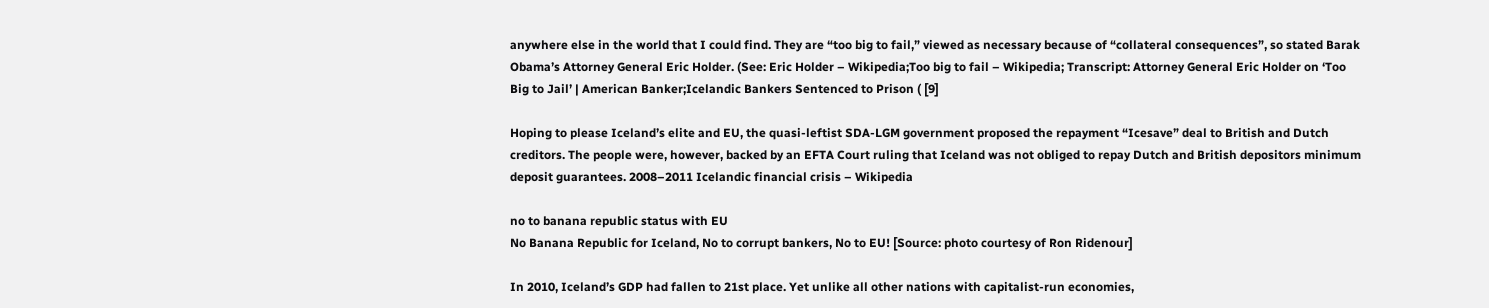anywhere else in the world that I could find. They are “too big to fail,” viewed as necessary because of “collateral consequences”, so stated Barak Obama’s Attorney General Eric Holder. (See: Eric Holder – Wikipedia;Too big to fail – Wikipedia; Transcript: Attorney General Eric Holder on ‘Too Big to Jail’ | American Banker;Icelandic Bankers Sentenced to Prison ( [9]

Hoping to please Iceland’s elite and EU, the quasi-leftist SDA-LGM government proposed the repayment “Icesave” deal to British and Dutch creditors. The people were, however, backed by an EFTA Court ruling that Iceland was not obliged to repay Dutch and British depositors minimum deposit guarantees. 2008–2011 Icelandic financial crisis – Wikipedia

no to banana republic status with EU
No Banana Republic for Iceland, No to corrupt bankers, No to EU! [Source: photo courtesy of Ron Ridenour]

In 2010, Iceland’s GDP had fallen to 21st place. Yet unlike all other nations with capitalist-run economies,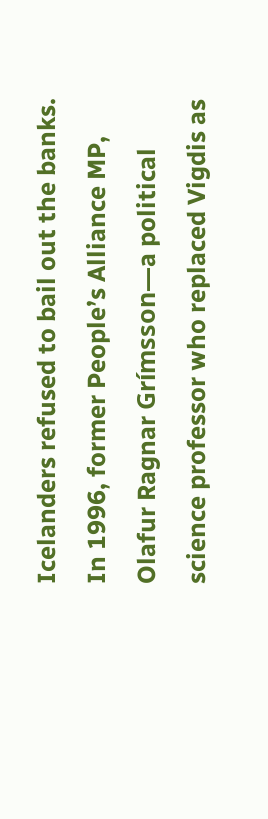Icelanders refused to bail out the banks. In 1996, former People’s Alliance MP, Olafur Ragnar Grímsson—a political science professor who replaced Vigdis as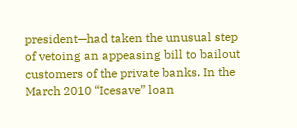president—had taken the unusual step of vetoing an appeasing bill to bailout customers of the private banks. In the March 2010 “Icesave” loan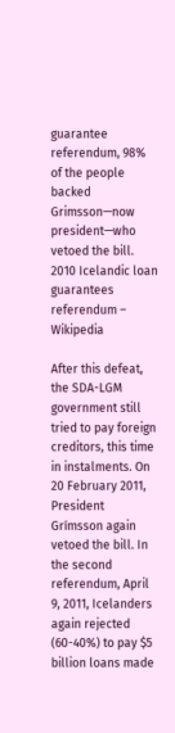guarantee referendum, 98% of the people backed Grimsson—now president—who vetoed the bill. 2010 Icelandic loan guarantees referendum – Wikipedia

After this defeat, the SDA-LGM government still tried to pay foreign creditors, this time in instalments. On 20 February 2011, President Grímsson again vetoed the bill. In the second referendum, April 9, 2011, Icelanders again rejected (60-40%) to pay $5 billion loans made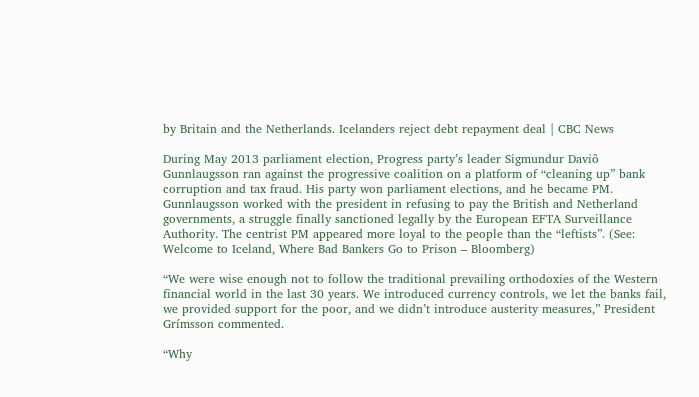by Britain and the Netherlands. Icelanders reject debt repayment deal | CBC News

During May 2013 parliament election, Progress party’s leader Sigmundur Daviõ Gunnlaugsson ran against the progressive coalition on a platform of “cleaning up” bank corruption and tax fraud. His party won parliament elections, and he became PM. Gunnlaugsson worked with the president in refusing to pay the British and Netherland governments, a struggle finally sanctioned legally by the European EFTA Surveillance Authority. The centrist PM appeared more loyal to the people than the “leftists”. (See: Welcome to Iceland, Where Bad Bankers Go to Prison – Bloomberg)

“We were wise enough not to follow the traditional prevailing orthodoxies of the Western financial world in the last 30 years. We introduced currency controls, we let the banks fail, we provided support for the poor, and we didn’t introduce austerity measures,” President Grímsson commented.

“Why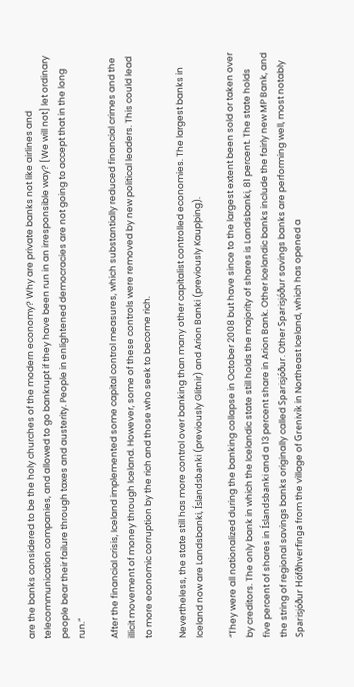are the banks considered to be the holy churches of the modern economy? Why are private banks not like airlines and telecommunication companies, and allowed to go bankrupt if they have been run in an irresponsible way? [We will not] let ordinary people bear their failure through taxes and austerity. People in enlightened democracies are not going to accept that in the long run.”

After the financial crisis, Iceland implemented some capital control measures, which substantially reduced financial crimes and the illicit movement of money through Iceland. However, some of these controls were removed by new political leaders. This could lead to more economic corruption by the rich and those who seek to become rich.

Nevertheless, the state still has more control over banking than many other capitalist controlled economies. The largest banks in Iceland now are Landsbanki, Íslandsbanki (previously Glitnir) and Arion Banki (previously Kaupþing).

“They were all nationalized during the banking collapse in October 2008 but have since to the largest extent been sold or taken over by creditors. The only bank in which the Icelandic state still holds the majority of shares is Landsbanki, 81 percent. The state holds five percent of shares in Íslandsbanki and a 13 percent share in Arion Bank. Other Icelandic banks include the fairly new MP Bank, and the string of regional savings banks originally called Sparisjóður. Other Sparisjóður savings banks are performing well, most notably Sparisjóður Höfðhverfinga from the village of Grenivík in Northeast Iceland, which has opened a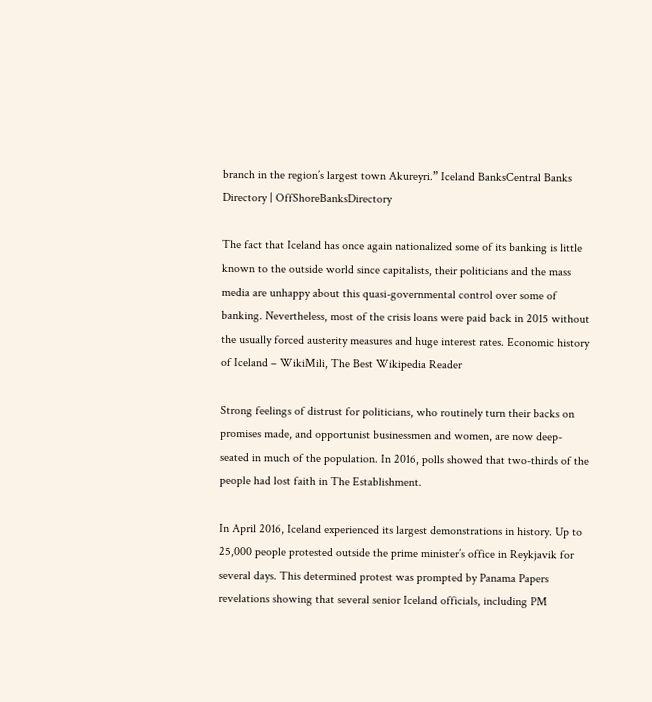branch in the region’s largest town Akureyri.” Iceland BanksCentral Banks Directory | OffShoreBanksDirectory

The fact that Iceland has once again nationalized some of its banking is little known to the outside world since capitalists, their politicians and the mass media are unhappy about this quasi-governmental control over some of banking. Nevertheless, most of the crisis loans were paid back in 2015 without the usually forced austerity measures and huge interest rates. Economic history of Iceland – WikiMili, The Best Wikipedia Reader

Strong feelings of distrust for politicians, who routinely turn their backs on promises made, and opportunist businessmen and women, are now deep-seated in much of the population. In 2016, polls showed that two-thirds of the people had lost faith in The Establishment.

In April 2016, Iceland experienced its largest demonstrations in history. Up to 25,000 people protested outside the prime minister’s office in Reykjavik for several days. This determined protest was prompted by Panama Papers revelations showing that several senior Iceland officials, including PM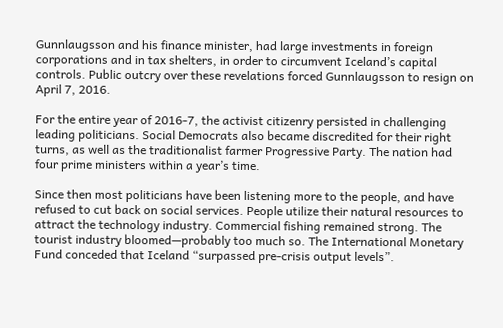Gunnlaugsson and his finance minister, had large investments in foreign corporations and in tax shelters, in order to circumvent Iceland’s capital controls. Public outcry over these revelations forced Gunnlaugsson to resign on April 7, 2016.

For the entire year of 2016-7, the activist citizenry persisted in challenging leading politicians. Social Democrats also became discredited for their right turns, as well as the traditionalist farmer Progressive Party. The nation had four prime ministers within a year’s time.

Since then most politicians have been listening more to the people, and have refused to cut back on social services. People utilize their natural resources to attract the technology industry. Commercial fishing remained strong. The tourist industry bloomed—probably too much so. The International Monetary Fund conceded that Iceland “surpassed pre-crisis output levels”.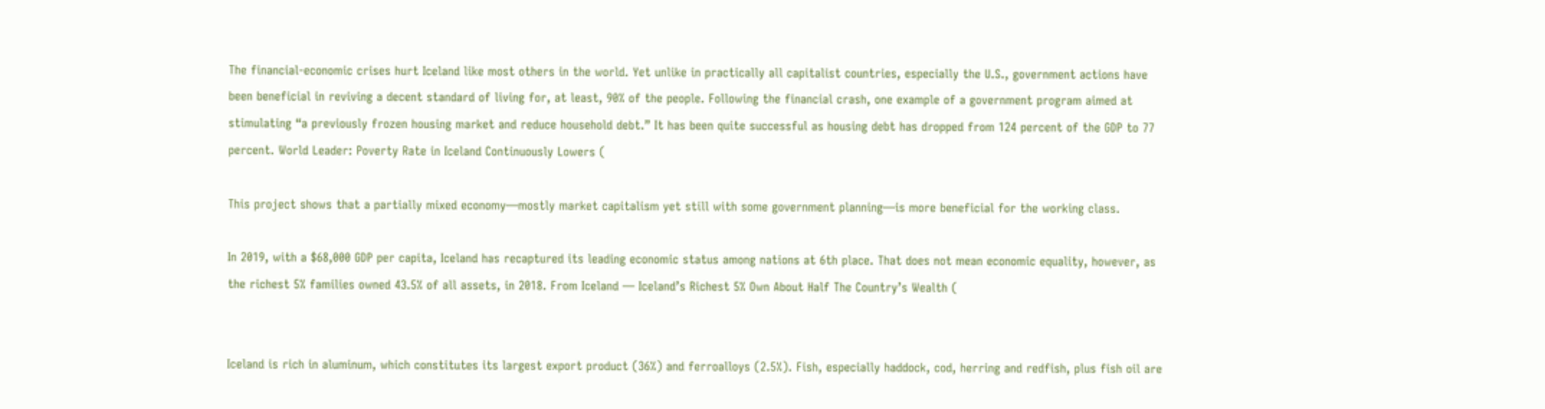The financial-economic crises hurt Iceland like most others in the world. Yet unlike in practically all capitalist countries, especially the U.S., government actions have been beneficial in reviving a decent standard of living for, at least, 90% of the people. Following the financial crash, one example of a government program aimed at stimulating “a previously frozen housing market and reduce household debt.” It has been quite successful as housing debt has dropped from 124 percent of the GDP to 77 percent. World Leader: Poverty Rate in Iceland Continuously Lowers (

This project shows that a partially mixed economy—mostly market capitalism yet still with some government planning—is more beneficial for the working class.

In 2019, with a $68,000 GDP per capita, Iceland has recaptured its leading economic status among nations at 6th place. That does not mean economic equality, however, as the richest 5% families owned 43.5% of all assets, in 2018. From Iceland — Iceland’s Richest 5% Own About Half The Country’s Wealth (


Iceland is rich in aluminum, which constitutes its largest export product (36%) and ferroalloys (2.5%). Fish, especially haddock, cod, herring and redfish, plus fish oil are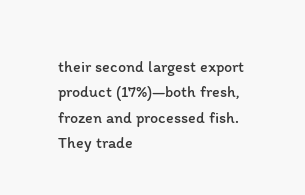their second largest export product (17%)—both fresh, frozen and processed fish. They trade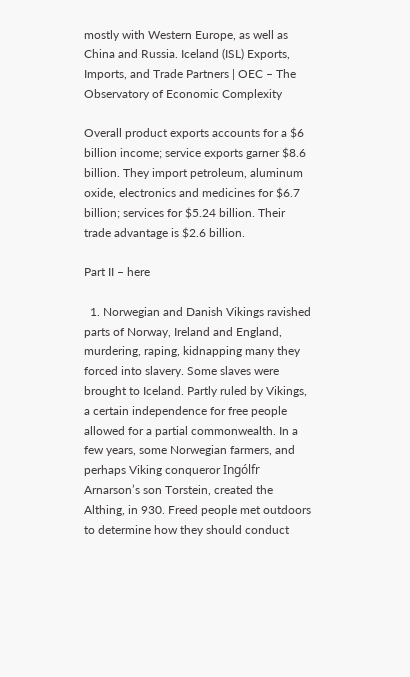mostly with Western Europe, as well as China and Russia. Iceland (ISL) Exports, Imports, and Trade Partners | OEC – The Observatory of Economic Complexity

Overall product exports accounts for a $6 billion income; service exports garner $8.6 billion. They import petroleum, aluminum oxide, electronics and medicines for $6.7 billion; services for $5.24 billion. Their trade advantage is $2.6 billion.

Part II – here

  1. Norwegian and Danish Vikings ravished parts of Norway, Ireland and England, murdering, raping, kidnapping many they forced into slavery. Some slaves were brought to Iceland. Partly ruled by Vikings, a certain independence for free people allowed for a partial commonwealth. In a few years, some Norwegian farmers, and perhaps Viking conqueror Ingólfr Arnarson’s son Torstein, created the Althing, in 930. Freed people met outdoors to determine how they should conduct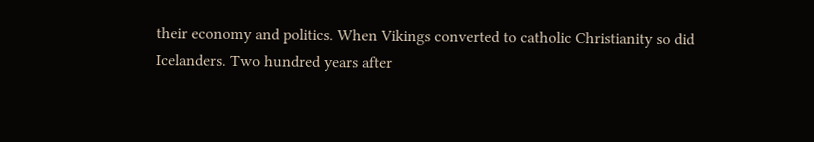their economy and politics. When Vikings converted to catholic Christianity so did Icelanders. Two hundred years after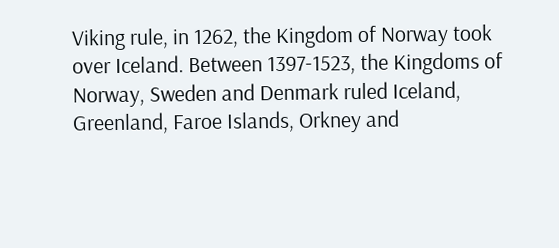Viking rule, in 1262, the Kingdom of Norway took over Iceland. Between 1397-1523, the Kingdoms of Norway, Sweden and Denmark ruled Iceland, Greenland, Faroe Islands, Orkney and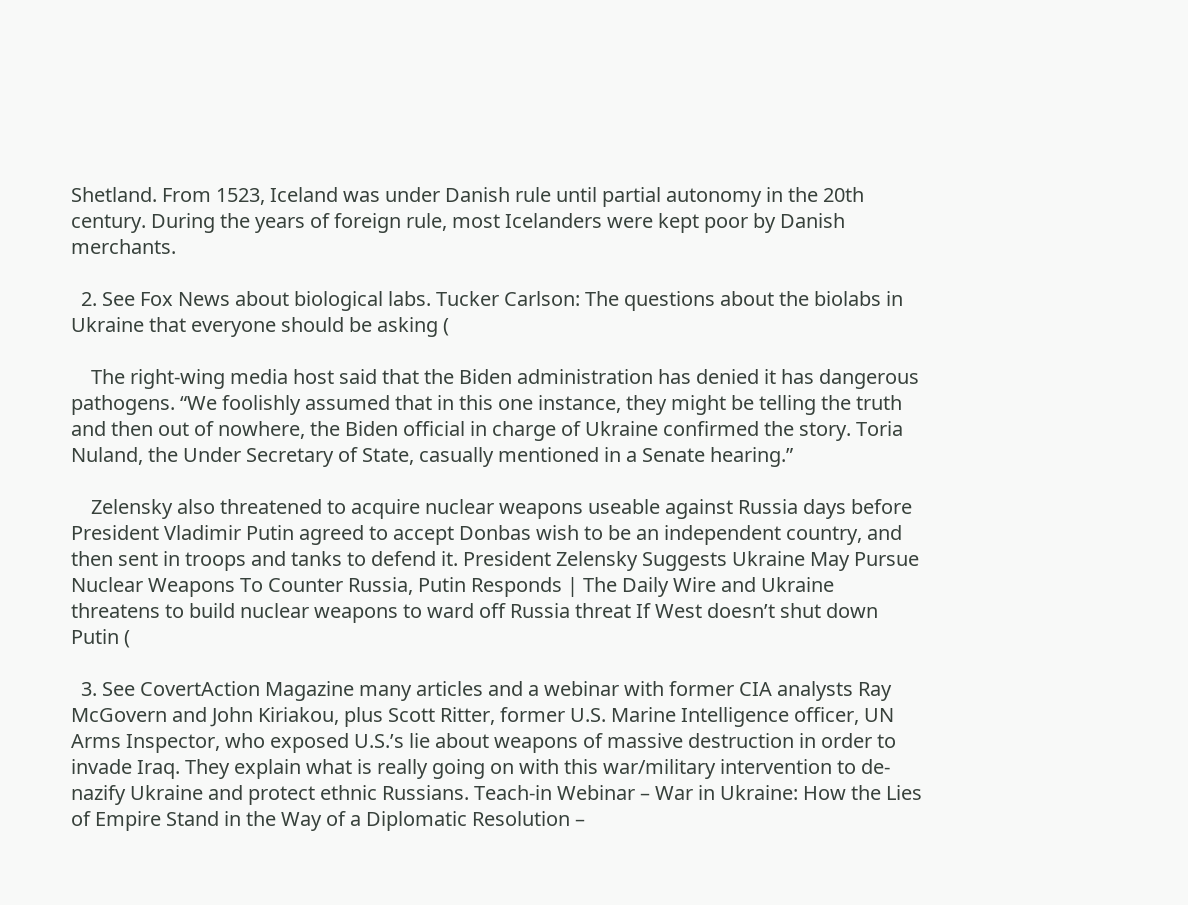Shetland. From 1523, Iceland was under Danish rule until partial autonomy in the 20th century. During the years of foreign rule, most Icelanders were kept poor by Danish merchants.

  2. See Fox News about biological labs. Tucker Carlson: The questions about the biolabs in Ukraine that everyone should be asking (

    The right-wing media host said that the Biden administration has denied it has dangerous pathogens. “We foolishly assumed that in this one instance, they might be telling the truth and then out of nowhere, the Biden official in charge of Ukraine confirmed the story. Toria Nuland, the Under Secretary of State, casually mentioned in a Senate hearing.”

    Zelensky also threatened to acquire nuclear weapons useable against Russia days before President Vladimir Putin agreed to accept Donbas wish to be an independent country, and then sent in troops and tanks to defend it. President Zelensky Suggests Ukraine May Pursue Nuclear Weapons To Counter Russia, Putin Responds | The Daily Wire and Ukraine threatens to build nuclear weapons to ward off Russia threat If West doesn’t shut down Putin (

  3. See CovertAction Magazine many articles and a webinar with former CIA analysts Ray McGovern and John Kiriakou, plus Scott Ritter, former U.S. Marine Intelligence officer, UN Arms Inspector, who exposed U.S.’s lie about weapons of massive destruction in order to invade Iraq. They explain what is really going on with this war/military intervention to de-nazify Ukraine and protect ethnic Russians. Teach-in Webinar – War in Ukraine: How the Lies of Empire Stand in the Way of a Diplomatic Resolution –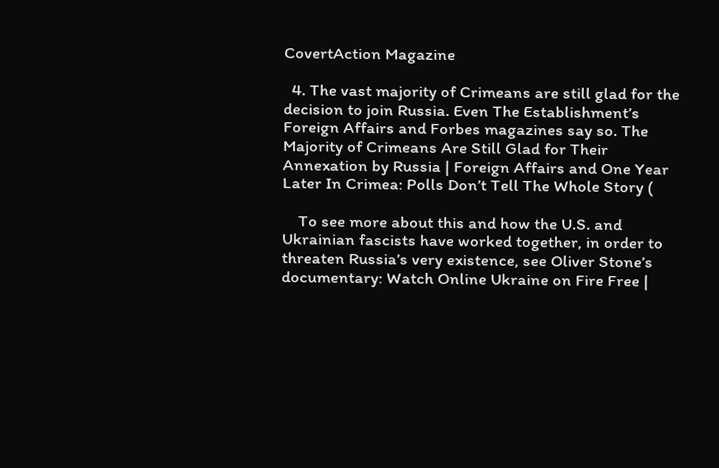CovertAction Magazine

  4. The vast majority of Crimeans are still glad for the decision to join Russia. Even The Establishment’s Foreign Affairs and Forbes magazines say so. The Majority of Crimeans Are Still Glad for Their Annexation by Russia | Foreign Affairs and One Year Later In Crimea: Polls Don’t Tell The Whole Story (

    To see more about this and how the U.S. and Ukrainian fascists have worked together, in order to threaten Russia’s very existence, see Oliver Stone’s documentary: Watch Online Ukraine on Fire Free |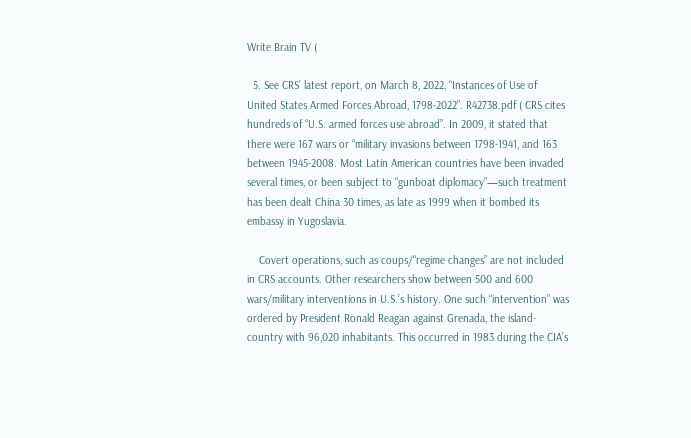Write Brain TV (

  5. See CRS’ latest report, on March 8, 2022, “Instances of Use of United States Armed Forces Abroad, 1798-2022”. R42738.pdf ( CRS cites hundreds of “U.S. armed forces use abroad”. In 2009, it stated that there were 167 wars or “military invasions between 1798-1941, and 163 between 1945-2008. Most Latin American countries have been invaded several times, or been subject to “gunboat diplomacy”—such treatment has been dealt China 30 times, as late as 1999 when it bombed its embassy in Yugoslavia.

    Covert operations, such as coups/“regime changes” are not included in CRS accounts. Other researchers show between 500 and 600 wars/military interventions in U.S.’s history. One such “intervention” was ordered by President Ronald Reagan against Grenada, the island-country with 96,020 inhabitants. This occurred in 1983 during the CIA’s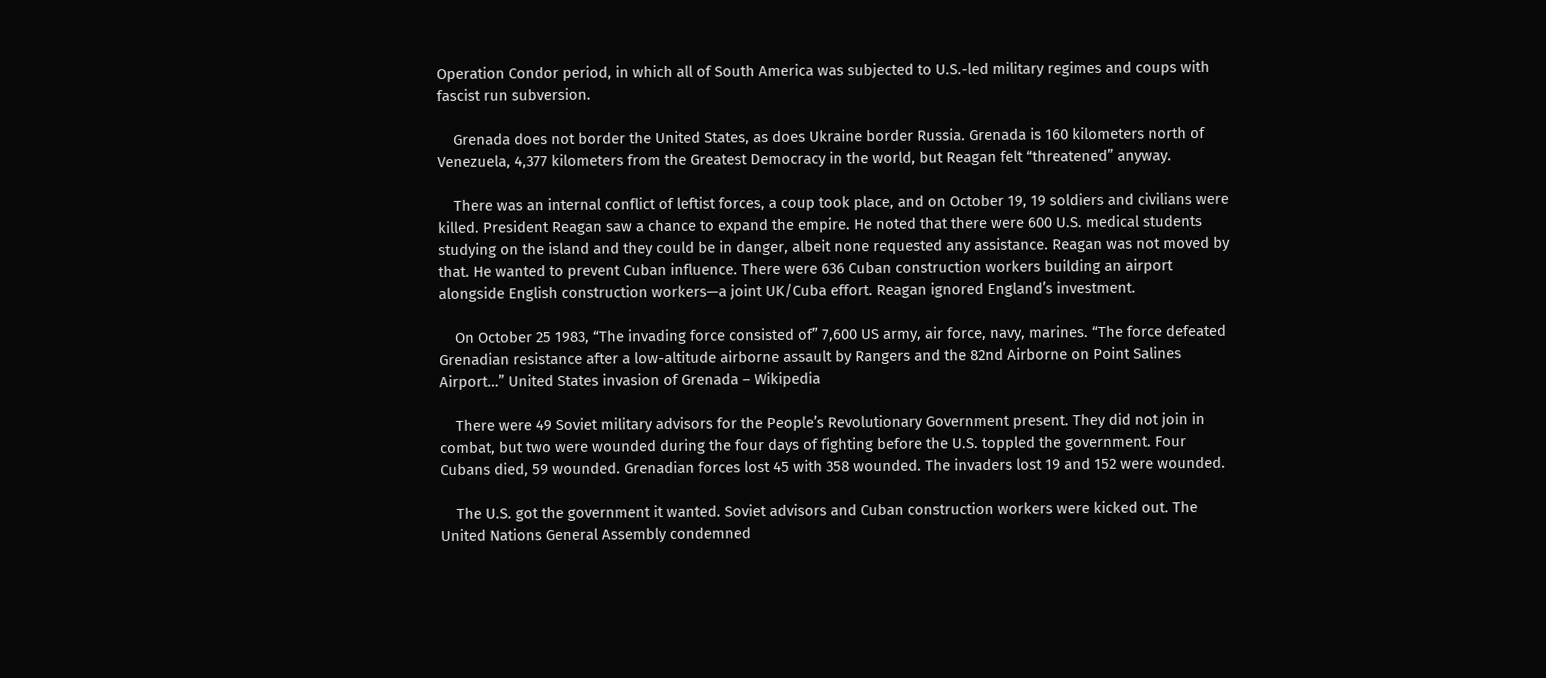Operation Condor period, in which all of South America was subjected to U.S.-led military regimes and coups with fascist run subversion.

    Grenada does not border the United States, as does Ukraine border Russia. Grenada is 160 kilometers north of Venezuela, 4,377 kilometers from the Greatest Democracy in the world, but Reagan felt “threatened” anyway.

    There was an internal conflict of leftist forces, a coup took place, and on October 19, 19 soldiers and civilians were killed. President Reagan saw a chance to expand the empire. He noted that there were 600 U.S. medical students studying on the island and they could be in danger, albeit none requested any assistance. Reagan was not moved by that. He wanted to prevent Cuban influence. There were 636 Cuban construction workers building an airport alongside English construction workers—a joint UK/Cuba effort. Reagan ignored England’s investment.

    On October 25 1983, “The invading force consisted of” 7,600 US army, air force, navy, marines. “The force defeated Grenadian resistance after a low-altitude airborne assault by Rangers and the 82nd Airborne on Point Salines Airport…” United States invasion of Grenada – Wikipedia

    There were 49 Soviet military advisors for the People’s Revolutionary Government present. They did not join in combat, but two were wounded during the four days of fighting before the U.S. toppled the government. Four Cubans died, 59 wounded. Grenadian forces lost 45 with 358 wounded. The invaders lost 19 and 152 were wounded.

    The U.S. got the government it wanted. Soviet advisors and Cuban construction workers were kicked out. The United Nations General Assembly condemned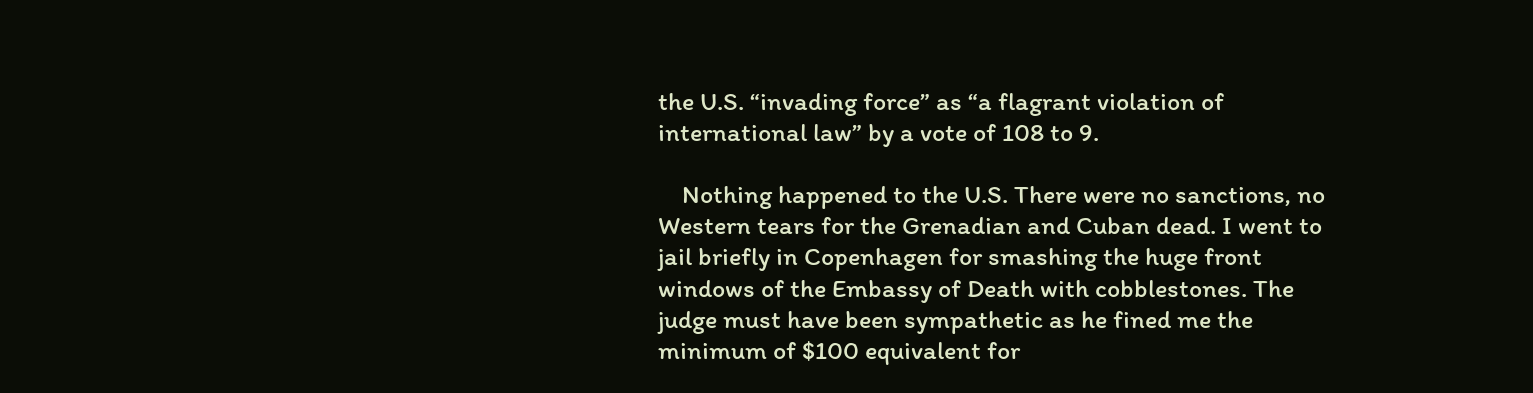the U.S. “invading force” as “a flagrant violation of international law” by a vote of 108 to 9.

    Nothing happened to the U.S. There were no sanctions, no Western tears for the Grenadian and Cuban dead. I went to jail briefly in Copenhagen for smashing the huge front windows of the Embassy of Death with cobblestones. The judge must have been sympathetic as he fined me the minimum of $100 equivalent for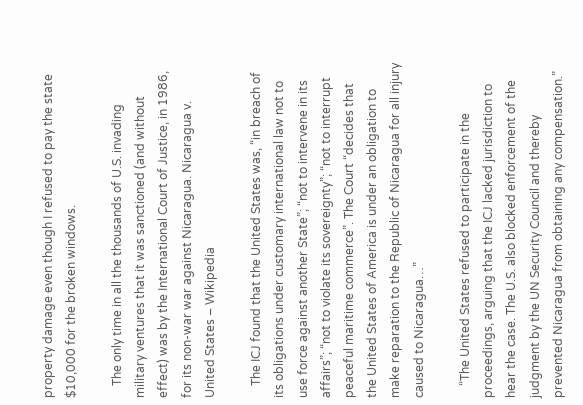property damage even though I refused to pay the state $10,000 for the broken windows.

    The only time in all the thousands of U.S. invading military ventures that it was sanctioned (and without effect) was by the International Court of Justice, in 1986, for its non-war war against Nicaragua. Nicaragua v. United States – Wikipedia

    The ICJ found that the United States was, “in breach of its obligations under customary international law not to use force against another State”; “not to intervene in its affairs”; “not to violate its sovereignty”; “not to interrupt peaceful maritime commerce”. The Court “decides that the United States of America is under an obligation to make reparation to the Republic of Nicaragua for all injury caused to Nicaragua…”

    “The United States refused to participate in the proceedings, arguing that the ICJ lacked jurisdiction to hear the case. The U.S. also blocked enforcement of the judgment by the UN Security Council and thereby prevented Nicaragua from obtaining any compensation.”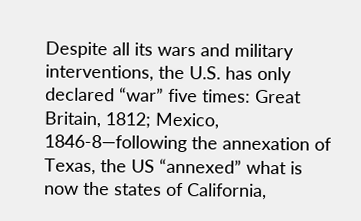Despite all its wars and military interventions, the U.S. has only declared “war” five times: Great Britain, 1812; Mexico, 1846-8—following the annexation of Texas, the US “annexed” what is now the states of California,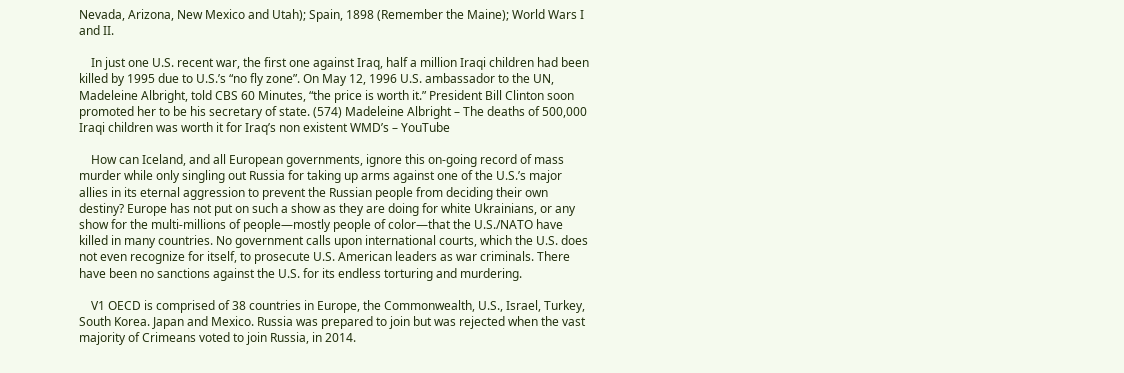Nevada, Arizona, New Mexico and Utah); Spain, 1898 (Remember the Maine); World Wars I and II.

    In just one U.S. recent war, the first one against Iraq, half a million Iraqi children had been killed by 1995 due to U.S.’s “no fly zone”. On May 12, 1996 U.S. ambassador to the UN, Madeleine Albright, told CBS 60 Minutes, “the price is worth it.” President Bill Clinton soon promoted her to be his secretary of state. (574) Madeleine Albright – The deaths of 500,000 Iraqi children was worth it for Iraq’s non existent WMD’s – YouTube

    How can Iceland, and all European governments, ignore this on-going record of mass murder while only singling out Russia for taking up arms against one of the U.S.’s major allies in its eternal aggression to prevent the Russian people from deciding their own destiny? Europe has not put on such a show as they are doing for white Ukrainians, or any show for the multi-millions of people—mostly people of color—that the U.S./NATO have killed in many countries. No government calls upon international courts, which the U.S. does not even recognize for itself, to prosecute U.S. American leaders as war criminals. There have been no sanctions against the U.S. for its endless torturing and murdering.

    V1 OECD is comprised of 38 countries in Europe, the Commonwealth, U.S., Israel, Turkey, South Korea. Japan and Mexico. Russia was prepared to join but was rejected when the vast majority of Crimeans voted to join Russia, in 2014.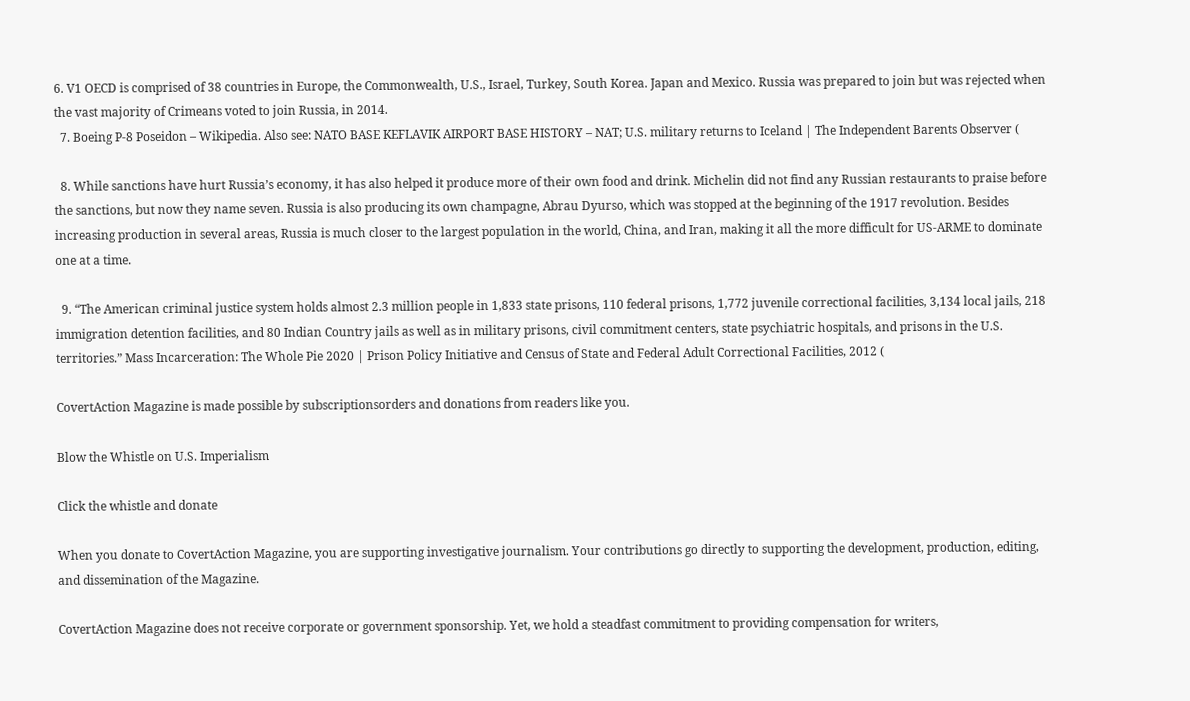6. V1 OECD is comprised of 38 countries in Europe, the Commonwealth, U.S., Israel, Turkey, South Korea. Japan and Mexico. Russia was prepared to join but was rejected when the vast majority of Crimeans voted to join Russia, in 2014.
  7. Boeing P-8 Poseidon – Wikipedia. Also see: NATO BASE KEFLAVIK AIRPORT BASE HISTORY – NAT; U.S. military returns to Iceland | The Independent Barents Observer (

  8. While sanctions have hurt Russia’s economy, it has also helped it produce more of their own food and drink. Michelin did not find any Russian restaurants to praise before the sanctions, but now they name seven. Russia is also producing its own champagne, Abrau Dyurso, which was stopped at the beginning of the 1917 revolution. Besides increasing production in several areas, Russia is much closer to the largest population in the world, China, and Iran, making it all the more difficult for US-ARME to dominate one at a time.

  9. “The American criminal justice system holds almost 2.3 million people in 1,833 state prisons, 110 federal prisons, 1,772 juvenile correctional facilities, 3,134 local jails, 218 immigration detention facilities, and 80 Indian Country jails as well as in military prisons, civil commitment centers, state psychiatric hospitals, and prisons in the U.S. territories.” Mass Incarceration: The Whole Pie 2020 | Prison Policy Initiative and Census of State and Federal Adult Correctional Facilities, 2012 (

CovertAction Magazine is made possible by subscriptionsorders and donations from readers like you.

Blow the Whistle on U.S. Imperialism

Click the whistle and donate

When you donate to CovertAction Magazine, you are supporting investigative journalism. Your contributions go directly to supporting the development, production, editing, and dissemination of the Magazine.

CovertAction Magazine does not receive corporate or government sponsorship. Yet, we hold a steadfast commitment to providing compensation for writers,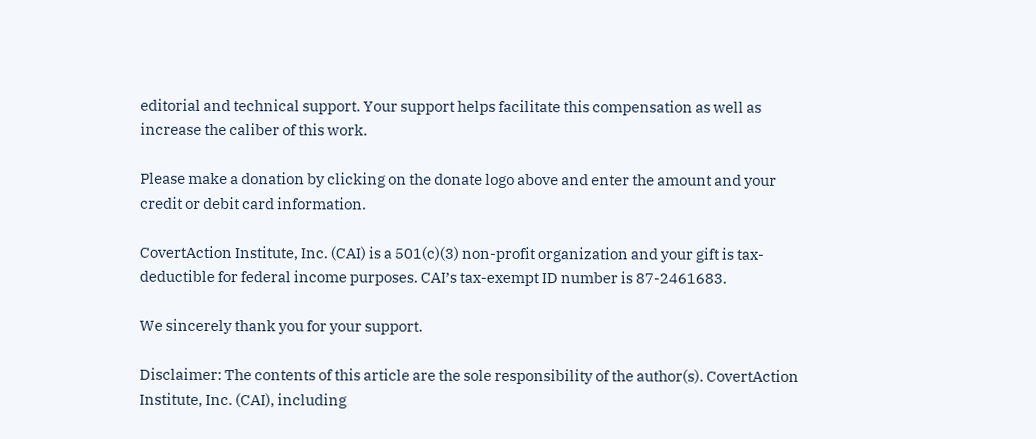editorial and technical support. Your support helps facilitate this compensation as well as increase the caliber of this work.

Please make a donation by clicking on the donate logo above and enter the amount and your credit or debit card information.

CovertAction Institute, Inc. (CAI) is a 501(c)(3) non-profit organization and your gift is tax-deductible for federal income purposes. CAI’s tax-exempt ID number is 87-2461683.

We sincerely thank you for your support.

Disclaimer: The contents of this article are the sole responsibility of the author(s). CovertAction Institute, Inc. (CAI), including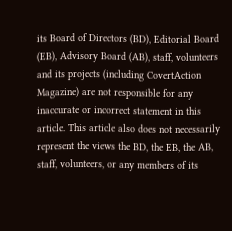its Board of Directors (BD), Editorial Board (EB), Advisory Board (AB), staff, volunteers and its projects (including CovertAction Magazine) are not responsible for any inaccurate or incorrect statement in this article. This article also does not necessarily represent the views the BD, the EB, the AB, staff, volunteers, or any members of its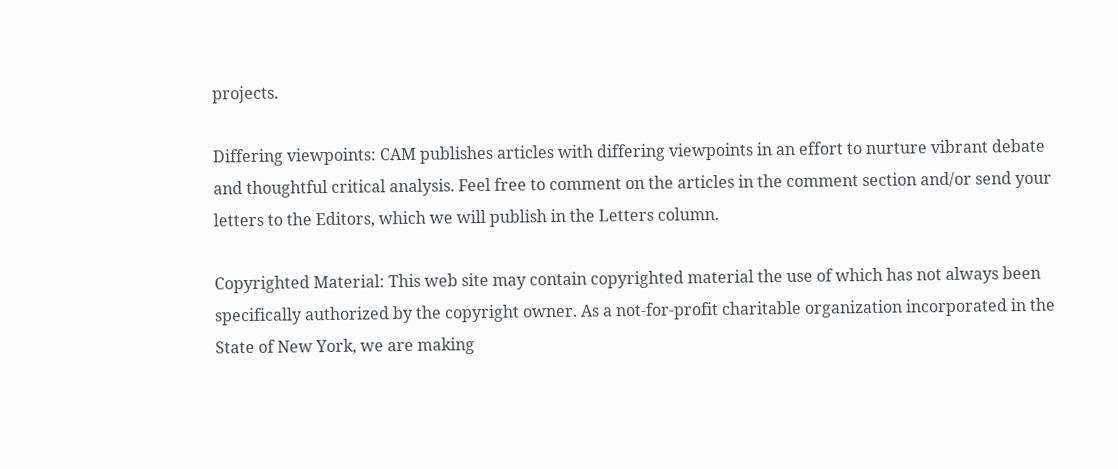projects.

Differing viewpoints: CAM publishes articles with differing viewpoints in an effort to nurture vibrant debate and thoughtful critical analysis. Feel free to comment on the articles in the comment section and/or send your letters to the Editors, which we will publish in the Letters column.

Copyrighted Material: This web site may contain copyrighted material the use of which has not always been specifically authorized by the copyright owner. As a not-for-profit charitable organization incorporated in the State of New York, we are making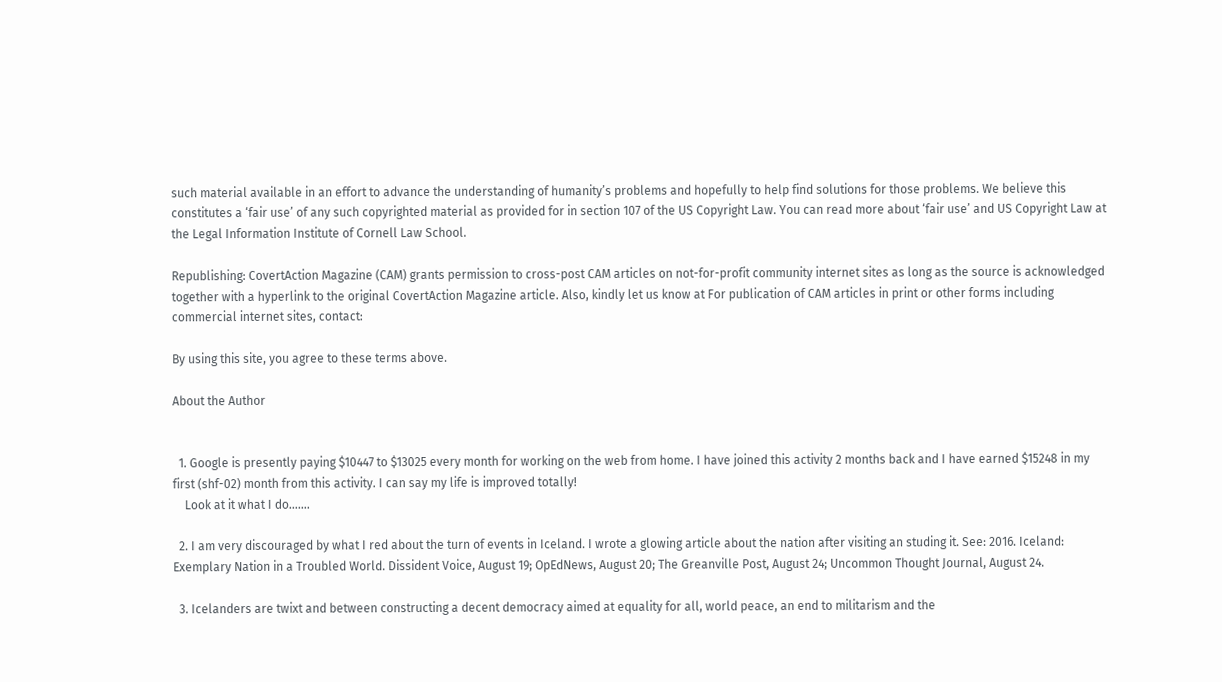such material available in an effort to advance the understanding of humanity’s problems and hopefully to help find solutions for those problems. We believe this constitutes a ‘fair use’ of any such copyrighted material as provided for in section 107 of the US Copyright Law. You can read more about ‘fair use’ and US Copyright Law at the Legal Information Institute of Cornell Law School.

Republishing: CovertAction Magazine (CAM) grants permission to cross-post CAM articles on not-for-profit community internet sites as long as the source is acknowledged together with a hyperlink to the original CovertAction Magazine article. Also, kindly let us know at For publication of CAM articles in print or other forms including commercial internet sites, contact:

By using this site, you agree to these terms above.

About the Author


  1. Google is presently paying $10447 to $13025 every month for working on the web from home. I have joined this activity 2 months back and I have earned $15248 in my first (shf-02) month from this activity. I can say my life is improved totally!
    Look at it what I do…….

  2. I am very discouraged by what I red about the turn of events in Iceland. I wrote a glowing article about the nation after visiting an studing it. See: 2016. Iceland: Exemplary Nation in a Troubled World. Dissident Voice, August 19; OpEdNews, August 20; The Greanville Post, August 24; Uncommon Thought Journal, August 24.

  3. Icelanders are twixt and between constructing a decent democracy aimed at equality for all, world peace, an end to militarism and the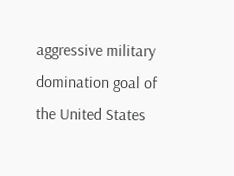aggressive military domination goal of the United States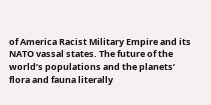of America Racist Military Empire and its NATO vassal states. The future of the world’s populations and the planets’ flora and fauna literally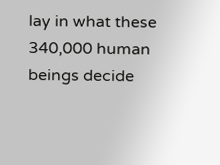lay in what these 340,000 human beings decide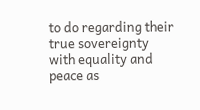to do regarding their true sovereignty with equality and peace as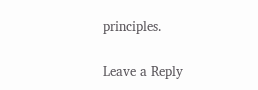principles.

Leave a Reply